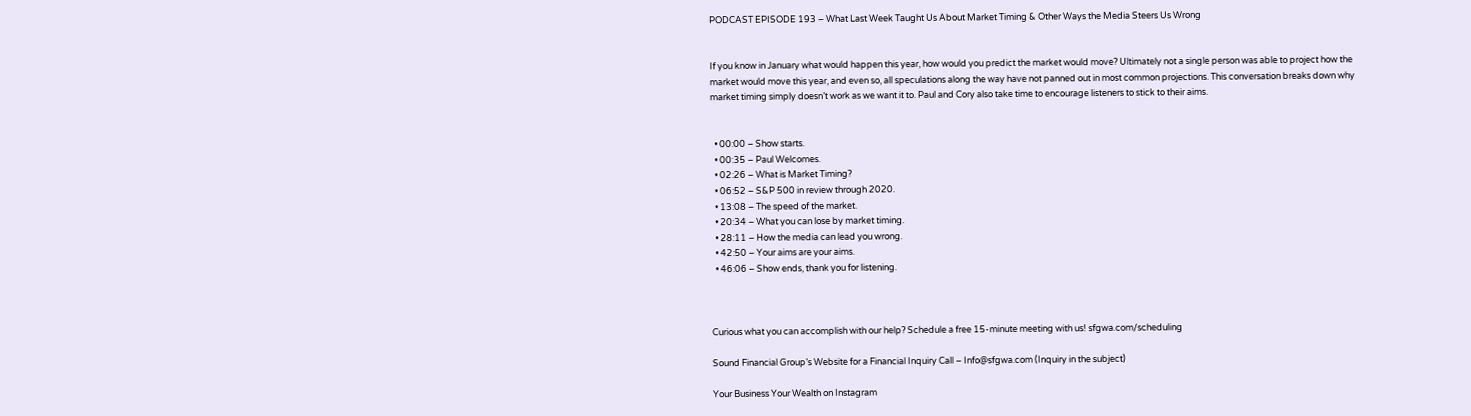PODCAST EPISODE 193 – What Last Week Taught Us About Market Timing & Other Ways the Media Steers Us Wrong


If you know in January what would happen this year, how would you predict the market would move? Ultimately not a single person was able to project how the market would move this year, and even so, all speculations along the way have not panned out in most common projections. This conversation breaks down why market timing simply doesn’t work as we want it to. Paul and Cory also take time to encourage listeners to stick to their aims.


  • 00:00 – Show starts.
  • 00:35 – Paul Welcomes.
  • 02:26 – What is Market Timing?
  • 06:52 – S&P 500 in review through 2020.
  • 13:08 – The speed of the market.
  • 20:34 – What you can lose by market timing.
  • 28:11 – How the media can lead you wrong.
  • 42:50 – Your aims are your aims.
  • 46:06 – Show ends, thank you for listening.



Curious what you can accomplish with our help? Schedule a free 15-minute meeting with us! sfgwa.com/scheduling

Sound Financial Group’s Website for a Financial Inquiry Call – Info@sfgwa.com (Inquiry in the subject)

Your Business Your Wealth on Instagram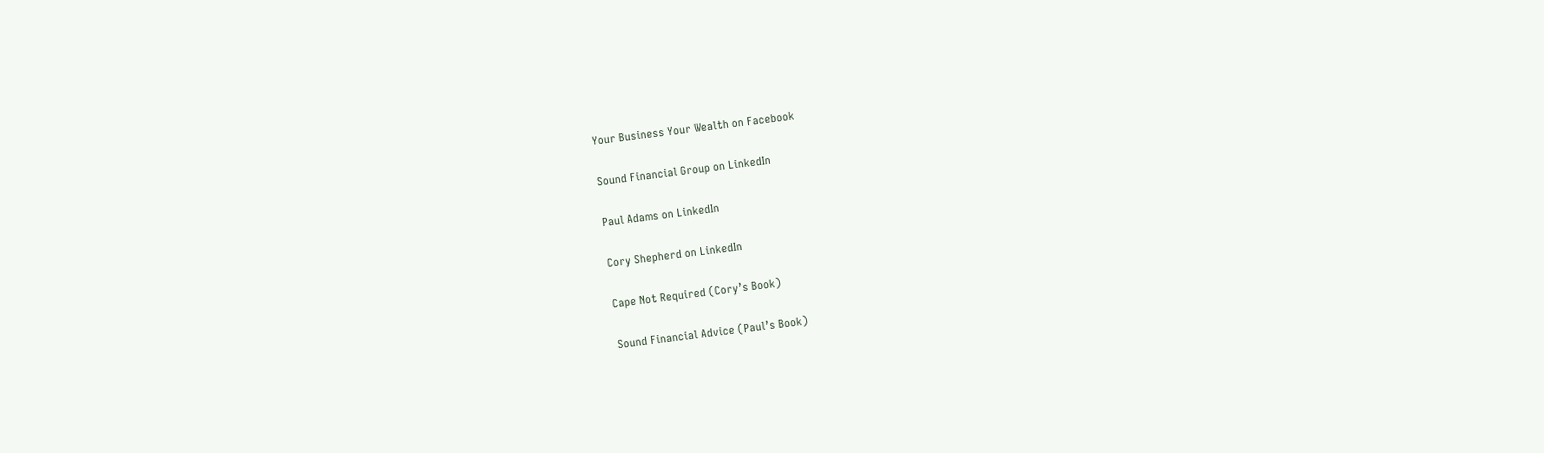Your Business Your Wealth on Facebook

Sound Financial Group on LinkedIn

Paul Adams on LinkedIn

Cory Shepherd on LinkedIn

Cape Not Required (Cory’s Book)

Sound Financial Advice (Paul’s Book)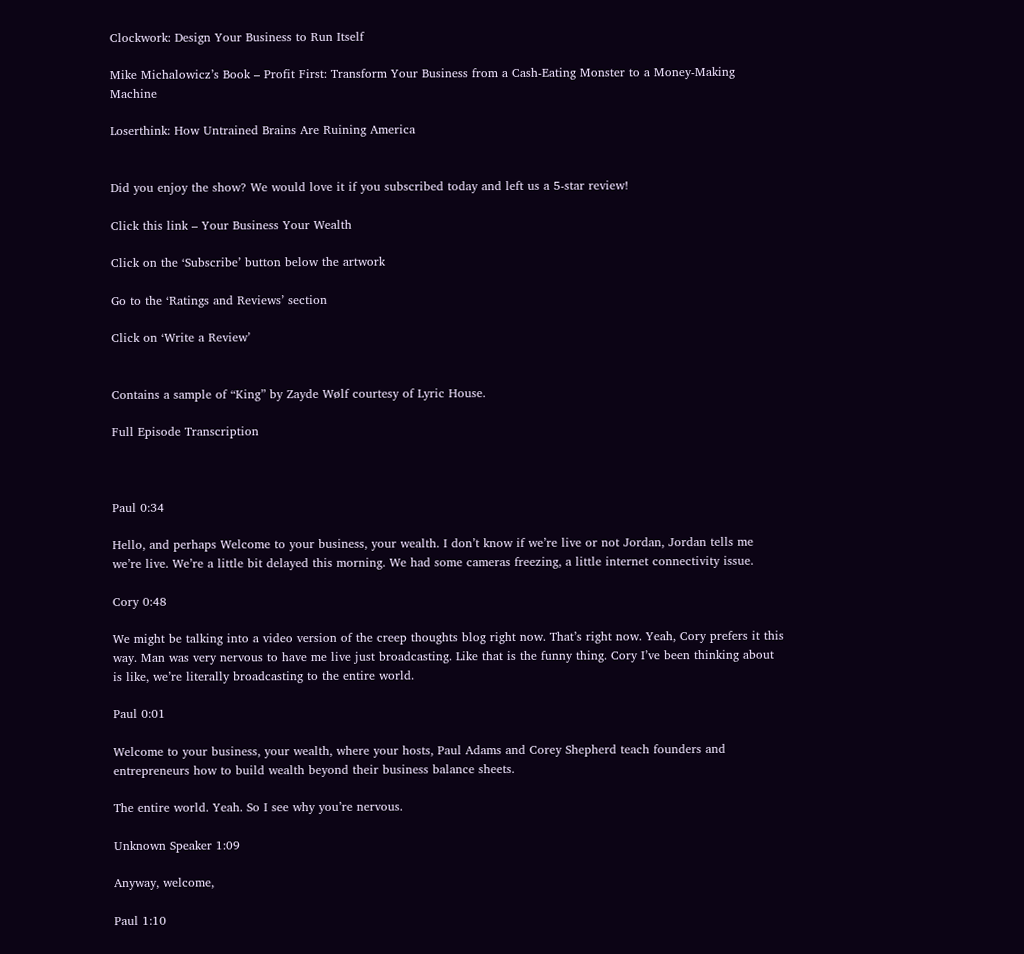Clockwork: Design Your Business to Run Itself

Mike Michalowicz’s Book – Profit First: Transform Your Business from a Cash-Eating Monster to a Money-Making Machine

Loserthink: How Untrained Brains Are Ruining America


Did you enjoy the show? We would love it if you subscribed today and left us a 5-star review!

Click this link – Your Business Your Wealth

Click on the ‘Subscribe’ button below the artwork

Go to the ‘Ratings and Reviews’ section

Click on ‘Write a Review’


Contains a sample of “King” by Zayde Wølf courtesy of Lyric House.

Full Episode Transcription



Paul 0:34

Hello, and perhaps Welcome to your business, your wealth. I don’t know if we’re live or not Jordan, Jordan tells me we’re live. We’re a little bit delayed this morning. We had some cameras freezing, a little internet connectivity issue.

Cory 0:48

We might be talking into a video version of the creep thoughts blog right now. That’s right now. Yeah, Cory prefers it this way. Man was very nervous to have me live just broadcasting. Like that is the funny thing. Cory I’ve been thinking about is like, we’re literally broadcasting to the entire world.

Paul 0:01

Welcome to your business, your wealth, where your hosts, Paul Adams and Corey Shepherd teach founders and entrepreneurs how to build wealth beyond their business balance sheets.

The entire world. Yeah. So I see why you’re nervous.

Unknown Speaker 1:09

Anyway, welcome,

Paul 1:10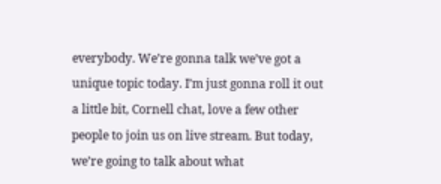everybody. We’re gonna talk we’ve got a unique topic today. I’m just gonna roll it out a little bit, Cornell chat, love a few other people to join us on live stream. But today, we’re going to talk about what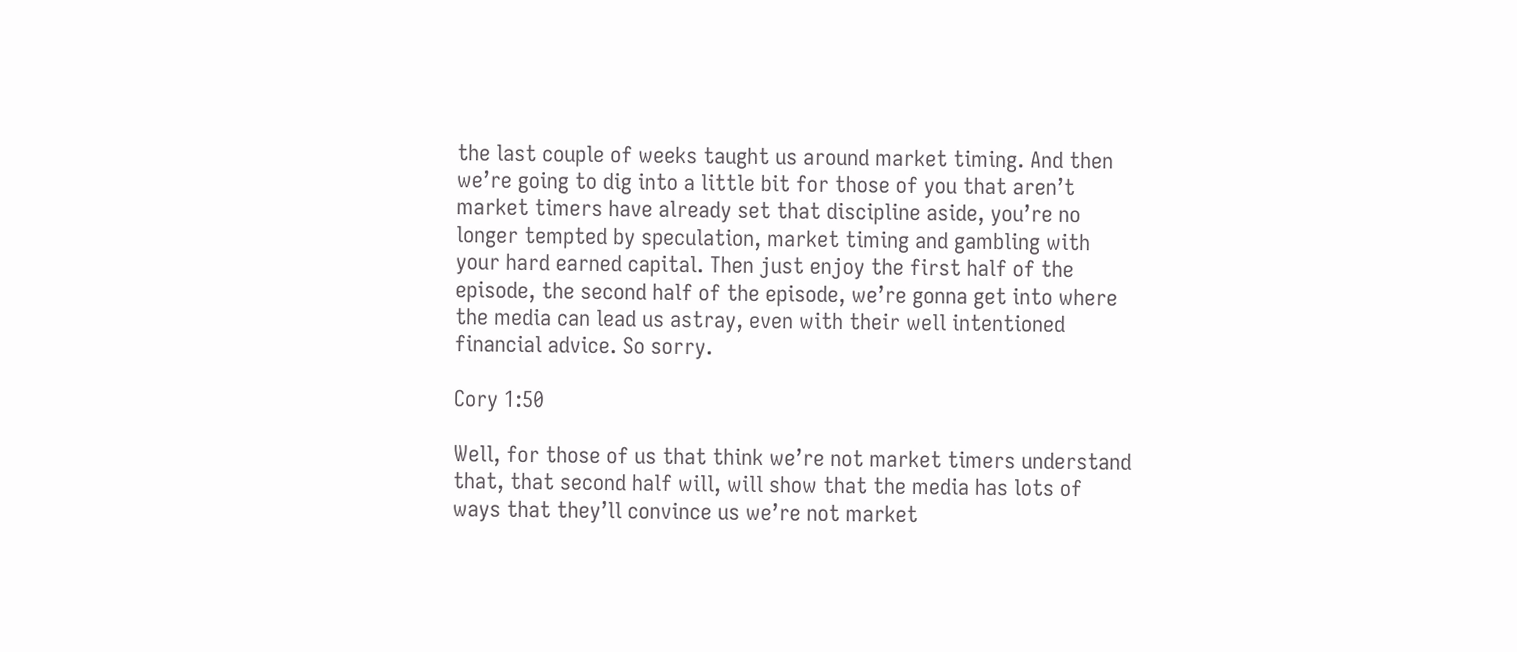the last couple of weeks taught us around market timing. And then we’re going to dig into a little bit for those of you that aren’t market timers have already set that discipline aside, you’re no longer tempted by speculation, market timing and gambling with your hard earned capital. Then just enjoy the first half of the episode, the second half of the episode, we’re gonna get into where the media can lead us astray, even with their well intentioned financial advice. So sorry.

Cory 1:50

Well, for those of us that think we’re not market timers understand that, that second half will, will show that the media has lots of ways that they’ll convince us we’re not market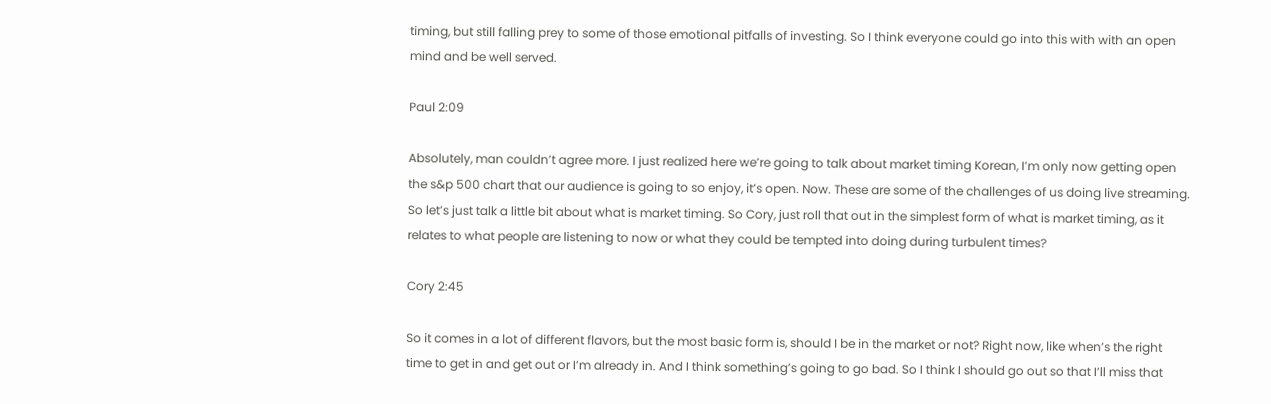timing, but still falling prey to some of those emotional pitfalls of investing. So I think everyone could go into this with with an open mind and be well served.

Paul 2:09

Absolutely, man couldn’t agree more. I just realized here we’re going to talk about market timing Korean, I’m only now getting open the s&p 500 chart that our audience is going to so enjoy, it’s open. Now. These are some of the challenges of us doing live streaming. So let’s just talk a little bit about what is market timing. So Cory, just roll that out in the simplest form of what is market timing, as it relates to what people are listening to now or what they could be tempted into doing during turbulent times?

Cory 2:45

So it comes in a lot of different flavors, but the most basic form is, should I be in the market or not? Right now, like when’s the right time to get in and get out or I’m already in. And I think something’s going to go bad. So I think I should go out so that I’ll miss that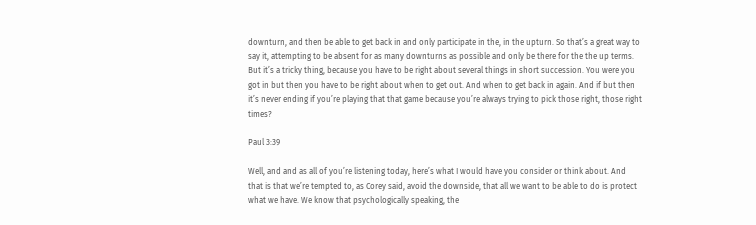downturn, and then be able to get back in and only participate in the, in the upturn. So that’s a great way to say it, attempting to be absent for as many downturns as possible and only be there for the the up terms. But it’s a tricky thing, because you have to be right about several things in short succession. You were you got in but then you have to be right about when to get out. And when to get back in again. And if but then it’s never ending if you’re playing that that game because you’re always trying to pick those right, those right times?

Paul 3:39

Well, and and as all of you’re listening today, here’s what I would have you consider or think about. And that is that we’re tempted to, as Corey said, avoid the downside, that all we want to be able to do is protect what we have. We know that psychologically speaking, the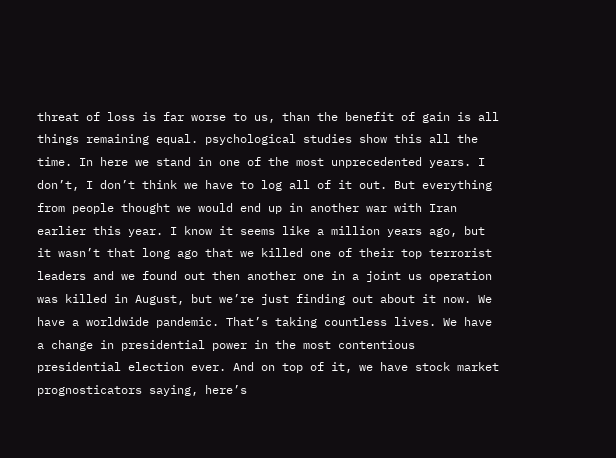threat of loss is far worse to us, than the benefit of gain is all things remaining equal. psychological studies show this all the time. In here we stand in one of the most unprecedented years. I don’t, I don’t think we have to log all of it out. But everything from people thought we would end up in another war with Iran earlier this year. I know it seems like a million years ago, but it wasn’t that long ago that we killed one of their top terrorist leaders and we found out then another one in a joint us operation was killed in August, but we’re just finding out about it now. We have a worldwide pandemic. That’s taking countless lives. We have a change in presidential power in the most contentious presidential election ever. And on top of it, we have stock market prognosticators saying, here’s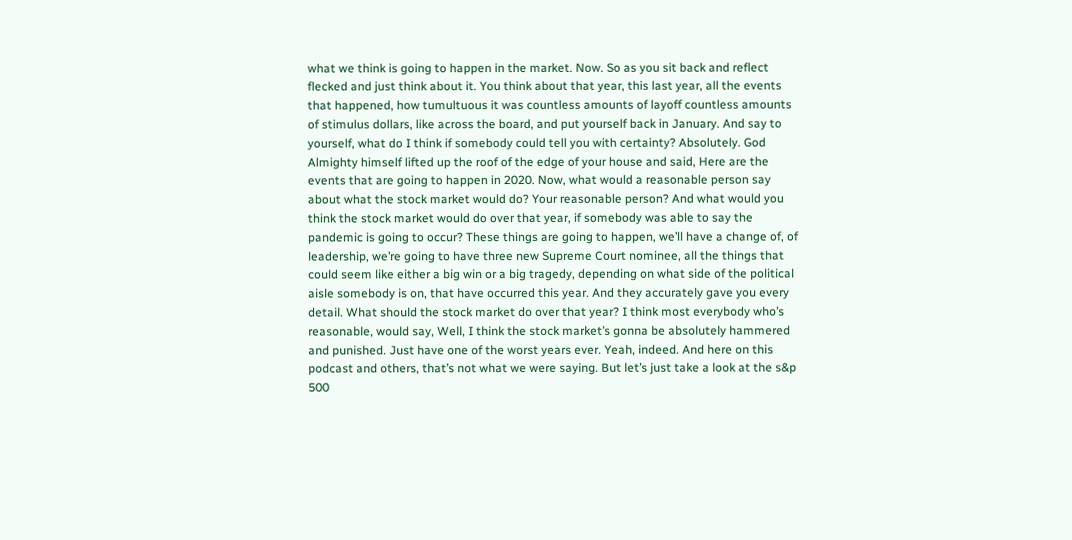what we think is going to happen in the market. Now. So as you sit back and reflect flecked and just think about it. You think about that year, this last year, all the events that happened, how tumultuous it was countless amounts of layoff countless amounts of stimulus dollars, like across the board, and put yourself back in January. And say to yourself, what do I think if somebody could tell you with certainty? Absolutely. God Almighty himself lifted up the roof of the edge of your house and said, Here are the events that are going to happen in 2020. Now, what would a reasonable person say about what the stock market would do? Your reasonable person? And what would you think the stock market would do over that year, if somebody was able to say the pandemic is going to occur? These things are going to happen, we’ll have a change of, of leadership, we’re going to have three new Supreme Court nominee, all the things that could seem like either a big win or a big tragedy, depending on what side of the political aisle somebody is on, that have occurred this year. And they accurately gave you every detail. What should the stock market do over that year? I think most everybody who’s reasonable, would say, Well, I think the stock market’s gonna be absolutely hammered and punished. Just have one of the worst years ever. Yeah, indeed. And here on this podcast and others, that’s not what we were saying. But let’s just take a look at the s&p 500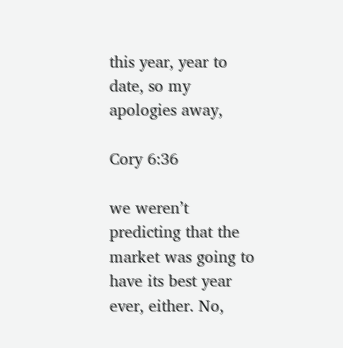this year, year to date, so my apologies away,

Cory 6:36

we weren’t predicting that the market was going to have its best year ever, either. No,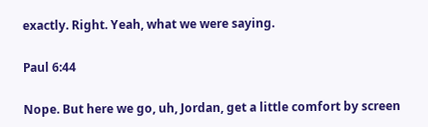exactly. Right. Yeah, what we were saying.

Paul 6:44

Nope. But here we go, uh, Jordan, get a little comfort by screen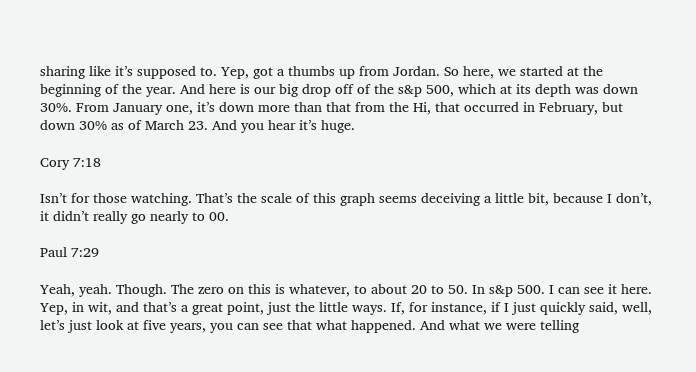sharing like it’s supposed to. Yep, got a thumbs up from Jordan. So here, we started at the beginning of the year. And here is our big drop off of the s&p 500, which at its depth was down 30%. From January one, it’s down more than that from the Hi, that occurred in February, but down 30% as of March 23. And you hear it’s huge.

Cory 7:18

Isn’t for those watching. That’s the scale of this graph seems deceiving a little bit, because I don’t, it didn’t really go nearly to 00.

Paul 7:29

Yeah, yeah. Though. The zero on this is whatever, to about 20 to 50. In s&p 500. I can see it here. Yep, in wit, and that’s a great point, just the little ways. If, for instance, if I just quickly said, well, let’s just look at five years, you can see that what happened. And what we were telling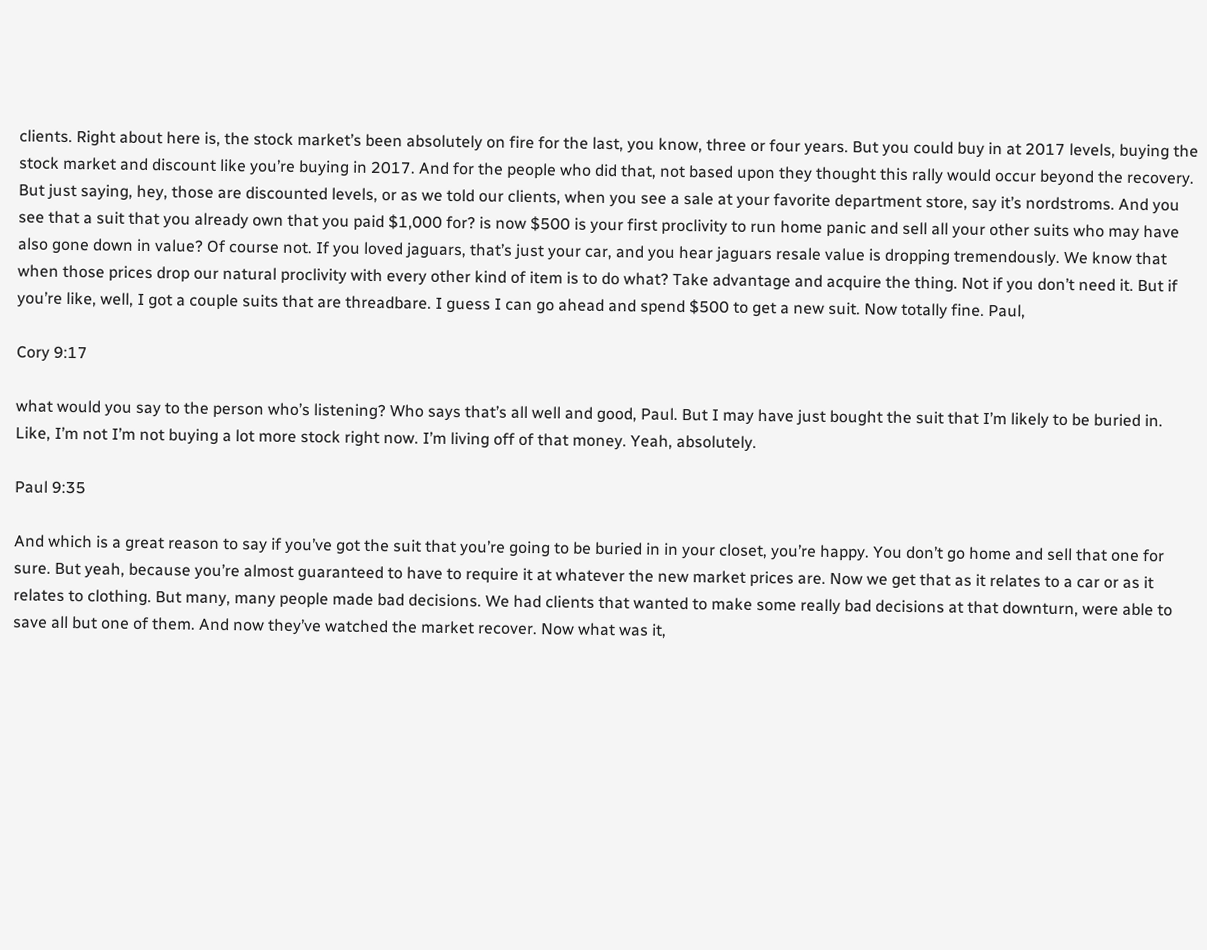clients. Right about here is, the stock market’s been absolutely on fire for the last, you know, three or four years. But you could buy in at 2017 levels, buying the stock market and discount like you’re buying in 2017. And for the people who did that, not based upon they thought this rally would occur beyond the recovery. But just saying, hey, those are discounted levels, or as we told our clients, when you see a sale at your favorite department store, say it’s nordstroms. And you see that a suit that you already own that you paid $1,000 for? is now $500 is your first proclivity to run home panic and sell all your other suits who may have also gone down in value? Of course not. If you loved jaguars, that’s just your car, and you hear jaguars resale value is dropping tremendously. We know that when those prices drop our natural proclivity with every other kind of item is to do what? Take advantage and acquire the thing. Not if you don’t need it. But if you’re like, well, I got a couple suits that are threadbare. I guess I can go ahead and spend $500 to get a new suit. Now totally fine. Paul,

Cory 9:17

what would you say to the person who’s listening? Who says that’s all well and good, Paul. But I may have just bought the suit that I’m likely to be buried in. Like, I’m not I’m not buying a lot more stock right now. I’m living off of that money. Yeah, absolutely.

Paul 9:35

And which is a great reason to say if you’ve got the suit that you’re going to be buried in in your closet, you’re happy. You don’t go home and sell that one for sure. But yeah, because you’re almost guaranteed to have to require it at whatever the new market prices are. Now we get that as it relates to a car or as it relates to clothing. But many, many people made bad decisions. We had clients that wanted to make some really bad decisions at that downturn, were able to save all but one of them. And now they’ve watched the market recover. Now what was it,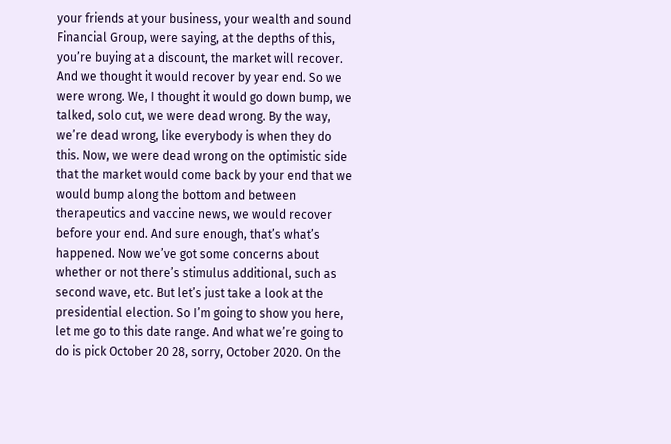your friends at your business, your wealth and sound Financial Group, were saying, at the depths of this, you’re buying at a discount, the market will recover. And we thought it would recover by year end. So we were wrong. We, I thought it would go down bump, we talked, solo cut, we were dead wrong. By the way, we’re dead wrong, like everybody is when they do this. Now, we were dead wrong on the optimistic side that the market would come back by your end that we would bump along the bottom and between therapeutics and vaccine news, we would recover before your end. And sure enough, that’s what’s happened. Now we’ve got some concerns about whether or not there’s stimulus additional, such as second wave, etc. But let’s just take a look at the presidential election. So I’m going to show you here, let me go to this date range. And what we’re going to do is pick October 20 28, sorry, October 2020. On the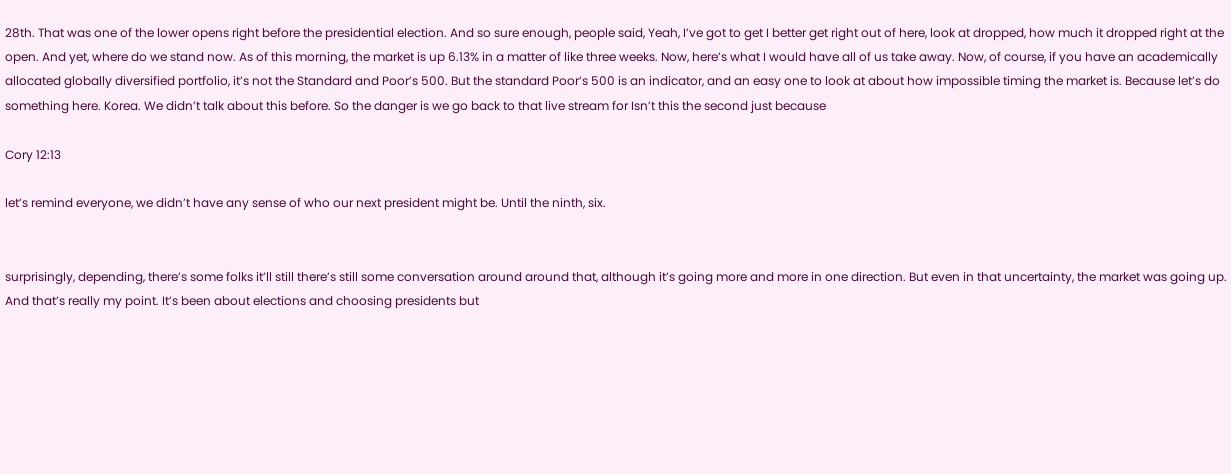28th. That was one of the lower opens right before the presidential election. And so sure enough, people said, Yeah, I’ve got to get I better get right out of here, look at dropped, how much it dropped right at the open. And yet, where do we stand now. As of this morning, the market is up 6.13% in a matter of like three weeks. Now, here’s what I would have all of us take away. Now, of course, if you have an academically allocated globally diversified portfolio, it’s not the Standard and Poor’s 500. But the standard Poor’s 500 is an indicator, and an easy one to look at about how impossible timing the market is. Because let’s do something here. Korea. We didn’t talk about this before. So the danger is we go back to that live stream for Isn’t this the second just because

Cory 12:13

let’s remind everyone, we didn’t have any sense of who our next president might be. Until the ninth, six.


surprisingly, depending, there’s some folks it’ll still there’s still some conversation around around that, although it’s going more and more in one direction. But even in that uncertainty, the market was going up. And that’s really my point. It’s been about elections and choosing presidents but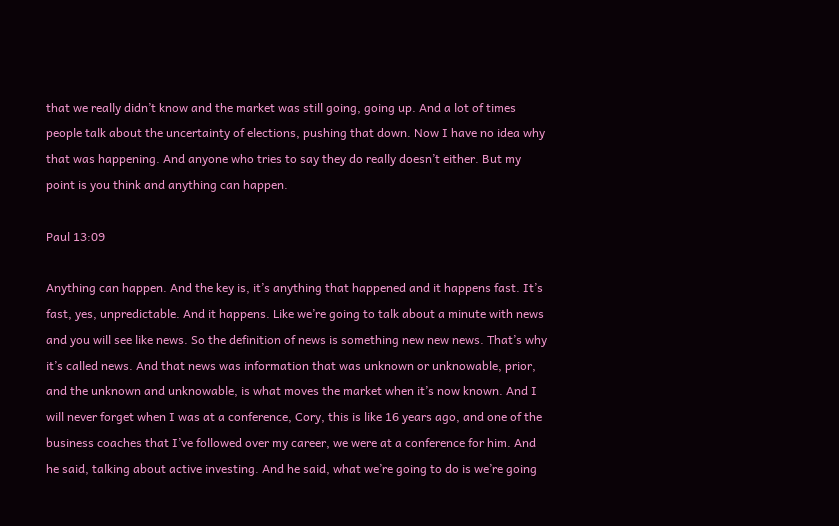that we really didn’t know and the market was still going, going up. And a lot of times people talk about the uncertainty of elections, pushing that down. Now I have no idea why that was happening. And anyone who tries to say they do really doesn’t either. But my point is you think and anything can happen.

Paul 13:09

Anything can happen. And the key is, it’s anything that happened and it happens fast. It’s fast, yes, unpredictable. And it happens. Like we’re going to talk about a minute with news and you will see like news. So the definition of news is something new new news. That’s why it’s called news. And that news was information that was unknown or unknowable, prior, and the unknown and unknowable, is what moves the market when it’s now known. And I will never forget when I was at a conference, Cory, this is like 16 years ago, and one of the business coaches that I’ve followed over my career, we were at a conference for him. And he said, talking about active investing. And he said, what we’re going to do is we’re going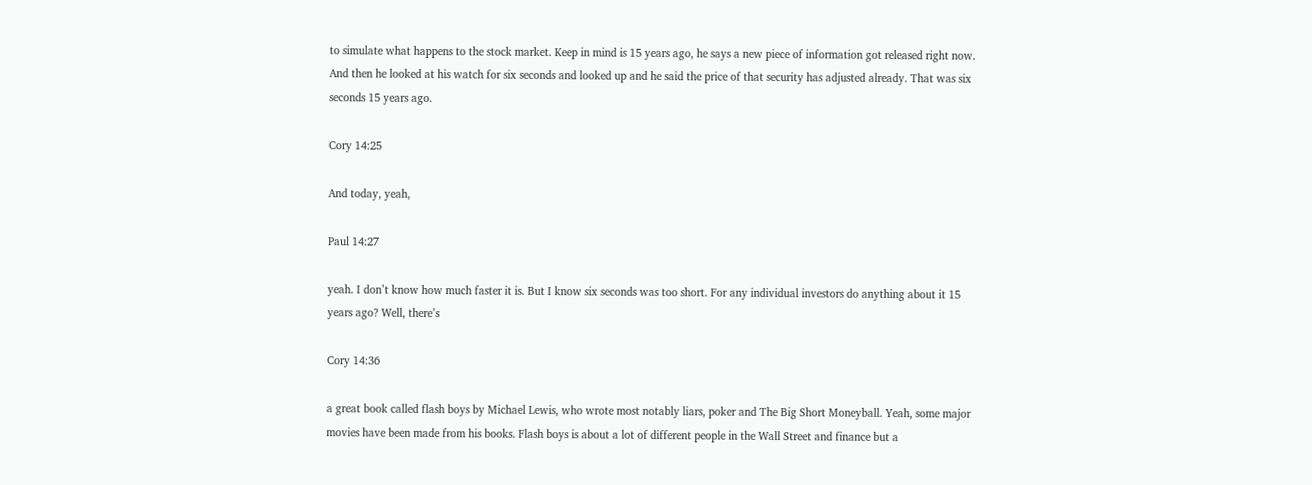to simulate what happens to the stock market. Keep in mind is 15 years ago, he says a new piece of information got released right now. And then he looked at his watch for six seconds and looked up and he said the price of that security has adjusted already. That was six seconds 15 years ago.

Cory 14:25

And today, yeah,

Paul 14:27

yeah. I don’t know how much faster it is. But I know six seconds was too short. For any individual investors do anything about it 15 years ago? Well, there’s

Cory 14:36

a great book called flash boys by Michael Lewis, who wrote most notably liars, poker and The Big Short Moneyball. Yeah, some major movies have been made from his books. Flash boys is about a lot of different people in the Wall Street and finance but a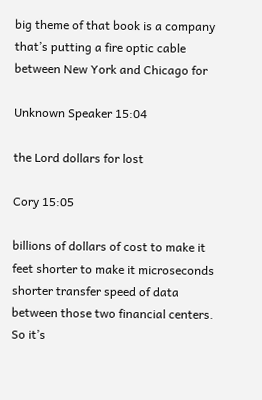big theme of that book is a company that’s putting a fire optic cable between New York and Chicago for

Unknown Speaker 15:04

the Lord dollars for lost

Cory 15:05

billions of dollars of cost to make it feet shorter to make it microseconds shorter transfer speed of data between those two financial centers. So it’s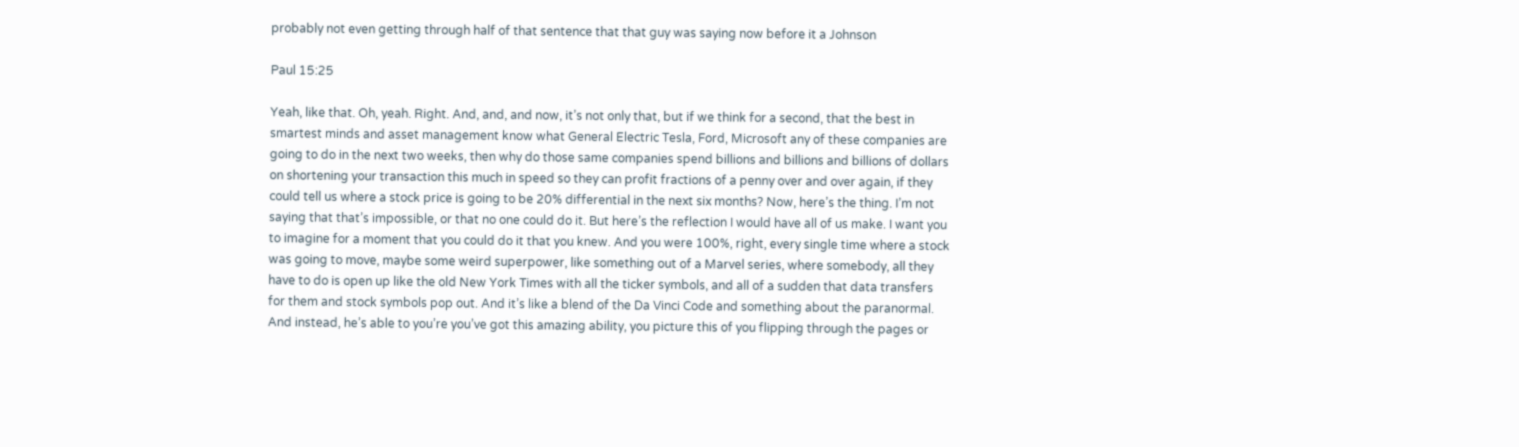probably not even getting through half of that sentence that that guy was saying now before it a Johnson

Paul 15:25

Yeah, like that. Oh, yeah. Right. And, and, and now, it’s not only that, but if we think for a second, that the best in smartest minds and asset management know what General Electric Tesla, Ford, Microsoft any of these companies are going to do in the next two weeks, then why do those same companies spend billions and billions and billions of dollars on shortening your transaction this much in speed so they can profit fractions of a penny over and over again, if they could tell us where a stock price is going to be 20% differential in the next six months? Now, here’s the thing. I’m not saying that that’s impossible, or that no one could do it. But here’s the reflection I would have all of us make. I want you to imagine for a moment that you could do it that you knew. And you were 100%, right, every single time where a stock was going to move, maybe some weird superpower, like something out of a Marvel series, where somebody, all they have to do is open up like the old New York Times with all the ticker symbols, and all of a sudden that data transfers for them and stock symbols pop out. And it’s like a blend of the Da Vinci Code and something about the paranormal. And instead, he’s able to you’re you’ve got this amazing ability, you picture this of you flipping through the pages or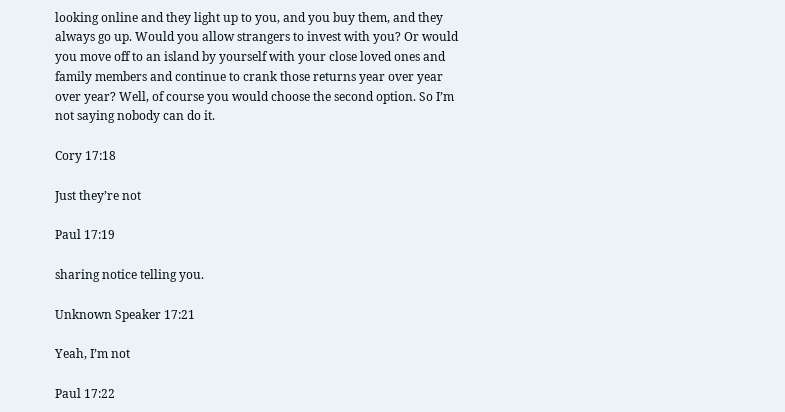looking online and they light up to you, and you buy them, and they always go up. Would you allow strangers to invest with you? Or would you move off to an island by yourself with your close loved ones and family members and continue to crank those returns year over year over year? Well, of course you would choose the second option. So I’m not saying nobody can do it.

Cory 17:18

Just they’re not

Paul 17:19

sharing notice telling you.

Unknown Speaker 17:21

Yeah, I’m not

Paul 17:22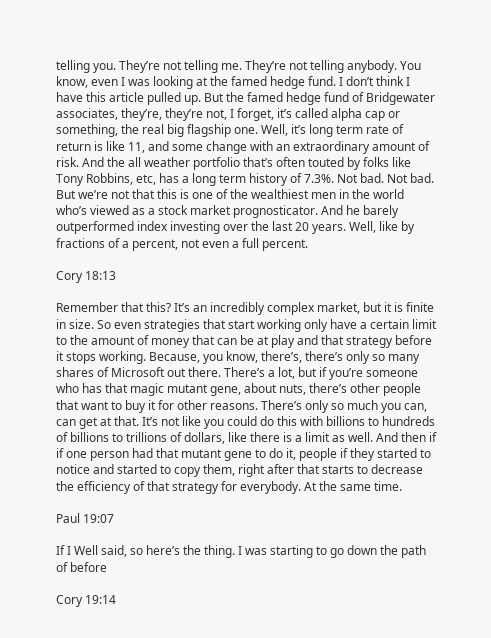telling you. They’re not telling me. They’re not telling anybody. You know, even I was looking at the famed hedge fund. I don’t think I have this article pulled up. But the famed hedge fund of Bridgewater associates, they’re, they’re not, I forget, it’s called alpha cap or something, the real big flagship one. Well, it’s long term rate of return is like 11, and some change with an extraordinary amount of risk. And the all weather portfolio that’s often touted by folks like Tony Robbins, etc, has a long term history of 7.3%. Not bad. Not bad. But we’re not that this is one of the wealthiest men in the world who’s viewed as a stock market prognosticator. And he barely outperformed index investing over the last 20 years. Well, like by fractions of a percent, not even a full percent.

Cory 18:13

Remember that this? It’s an incredibly complex market, but it is finite in size. So even strategies that start working only have a certain limit to the amount of money that can be at play and that strategy before it stops working. Because, you know, there’s, there’s only so many shares of Microsoft out there. There’s a lot, but if you’re someone who has that magic mutant gene, about nuts, there’s other people that want to buy it for other reasons. There’s only so much you can, can get at that. It’s not like you could do this with billions to hundreds of billions to trillions of dollars, like there is a limit as well. And then if if one person had that mutant gene to do it, people if they started to notice and started to copy them, right after that starts to decrease the efficiency of that strategy for everybody. At the same time.

Paul 19:07

If I Well said, so here’s the thing. I was starting to go down the path of before

Cory 19:14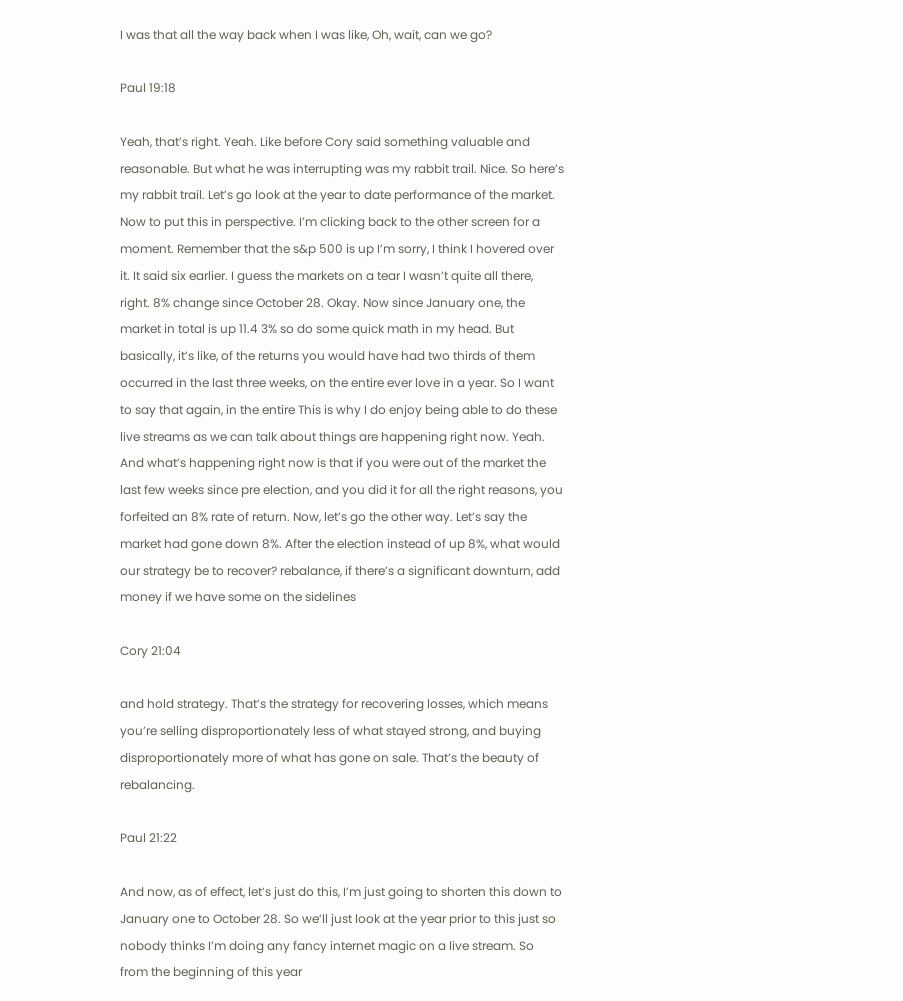I was that all the way back when I was like, Oh, wait, can we go?

Paul 19:18

Yeah, that’s right. Yeah. Like before Cory said something valuable and reasonable. But what he was interrupting was my rabbit trail. Nice. So here’s my rabbit trail. Let’s go look at the year to date performance of the market. Now to put this in perspective. I’m clicking back to the other screen for a moment. Remember that the s&p 500 is up I’m sorry, I think I hovered over it. It said six earlier. I guess the markets on a tear I wasn’t quite all there, right. 8% change since October 28. Okay. Now since January one, the market in total is up 11.4 3% so do some quick math in my head. But basically, it’s like, of the returns you would have had two thirds of them occurred in the last three weeks, on the entire ever love in a year. So I want to say that again, in the entire This is why I do enjoy being able to do these live streams as we can talk about things are happening right now. Yeah. And what’s happening right now is that if you were out of the market the last few weeks since pre election, and you did it for all the right reasons, you forfeited an 8% rate of return. Now, let’s go the other way. Let’s say the market had gone down 8%. After the election instead of up 8%, what would our strategy be to recover? rebalance, if there’s a significant downturn, add money if we have some on the sidelines

Cory 21:04

and hold strategy. That’s the strategy for recovering losses, which means you’re selling disproportionately less of what stayed strong, and buying disproportionately more of what has gone on sale. That’s the beauty of rebalancing.

Paul 21:22

And now, as of effect, let’s just do this, I’m just going to shorten this down to January one to October 28. So we’ll just look at the year prior to this just so nobody thinks I’m doing any fancy internet magic on a live stream. So from the beginning of this year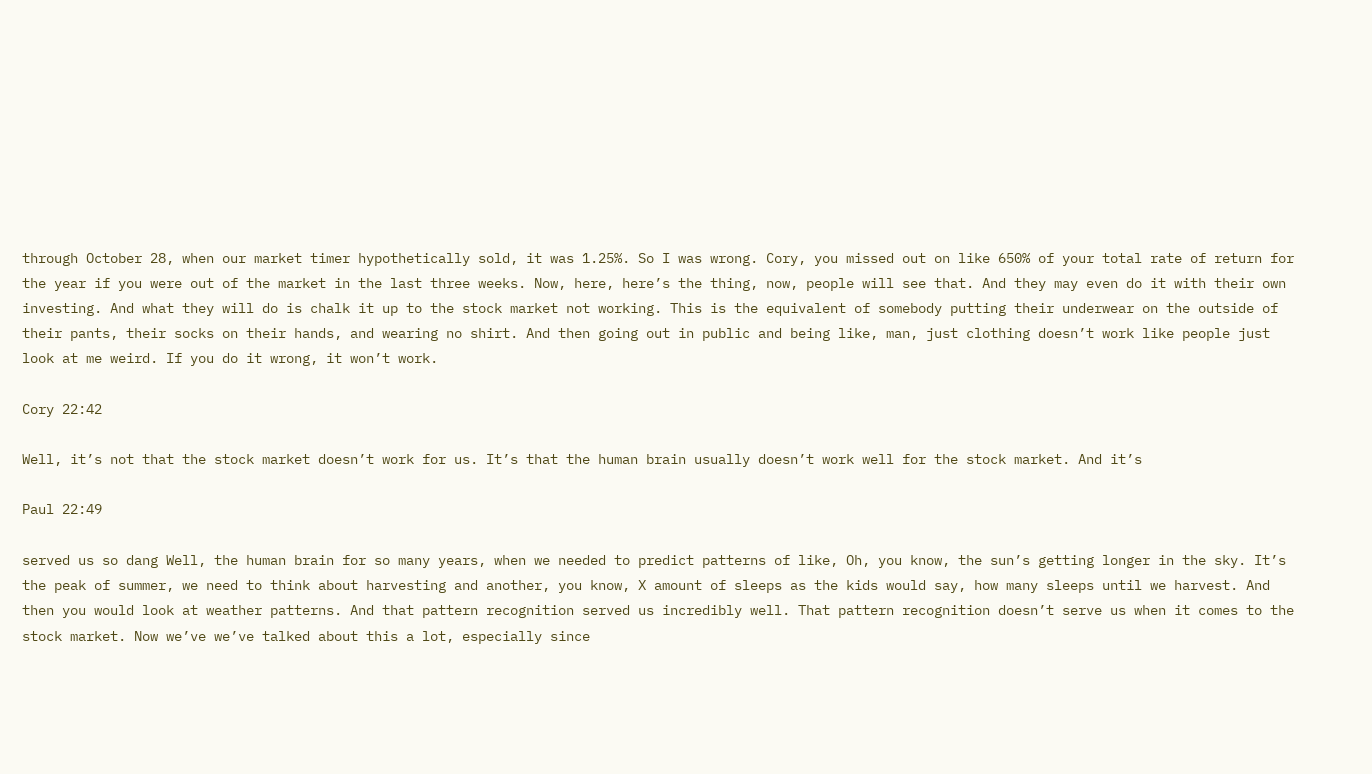through October 28, when our market timer hypothetically sold, it was 1.25%. So I was wrong. Cory, you missed out on like 650% of your total rate of return for the year if you were out of the market in the last three weeks. Now, here, here’s the thing, now, people will see that. And they may even do it with their own investing. And what they will do is chalk it up to the stock market not working. This is the equivalent of somebody putting their underwear on the outside of their pants, their socks on their hands, and wearing no shirt. And then going out in public and being like, man, just clothing doesn’t work like people just look at me weird. If you do it wrong, it won’t work.

Cory 22:42

Well, it’s not that the stock market doesn’t work for us. It’s that the human brain usually doesn’t work well for the stock market. And it’s

Paul 22:49

served us so dang Well, the human brain for so many years, when we needed to predict patterns of like, Oh, you know, the sun’s getting longer in the sky. It’s the peak of summer, we need to think about harvesting and another, you know, X amount of sleeps as the kids would say, how many sleeps until we harvest. And then you would look at weather patterns. And that pattern recognition served us incredibly well. That pattern recognition doesn’t serve us when it comes to the stock market. Now we’ve we’ve talked about this a lot, especially since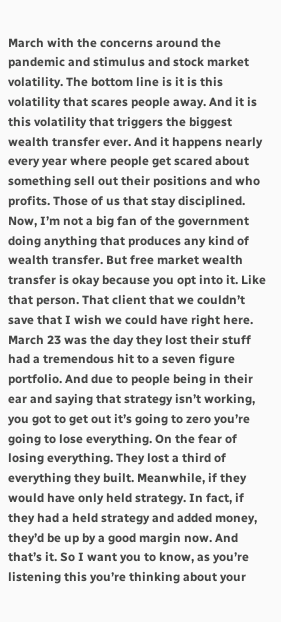March with the concerns around the pandemic and stimulus and stock market volatility. The bottom line is it is this volatility that scares people away. And it is this volatility that triggers the biggest wealth transfer ever. And it happens nearly every year where people get scared about something sell out their positions and who profits. Those of us that stay disciplined. Now, I’m not a big fan of the government doing anything that produces any kind of wealth transfer. But free market wealth transfer is okay because you opt into it. Like that person. That client that we couldn’t save that I wish we could have right here. March 23 was the day they lost their stuff had a tremendous hit to a seven figure portfolio. And due to people being in their ear and saying that strategy isn’t working, you got to get out it’s going to zero you’re going to lose everything. On the fear of losing everything. They lost a third of everything they built. Meanwhile, if they would have only held strategy. In fact, if they had a held strategy and added money, they’d be up by a good margin now. And that’s it. So I want you to know, as you’re listening this you’re thinking about your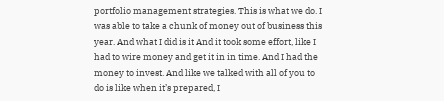portfolio management strategies. This is what we do. I was able to take a chunk of money out of business this year. And what I did is it And it took some effort, like I had to wire money and get it in in time. And I had the money to invest. And like we talked with all of you to do is like when it’s prepared, I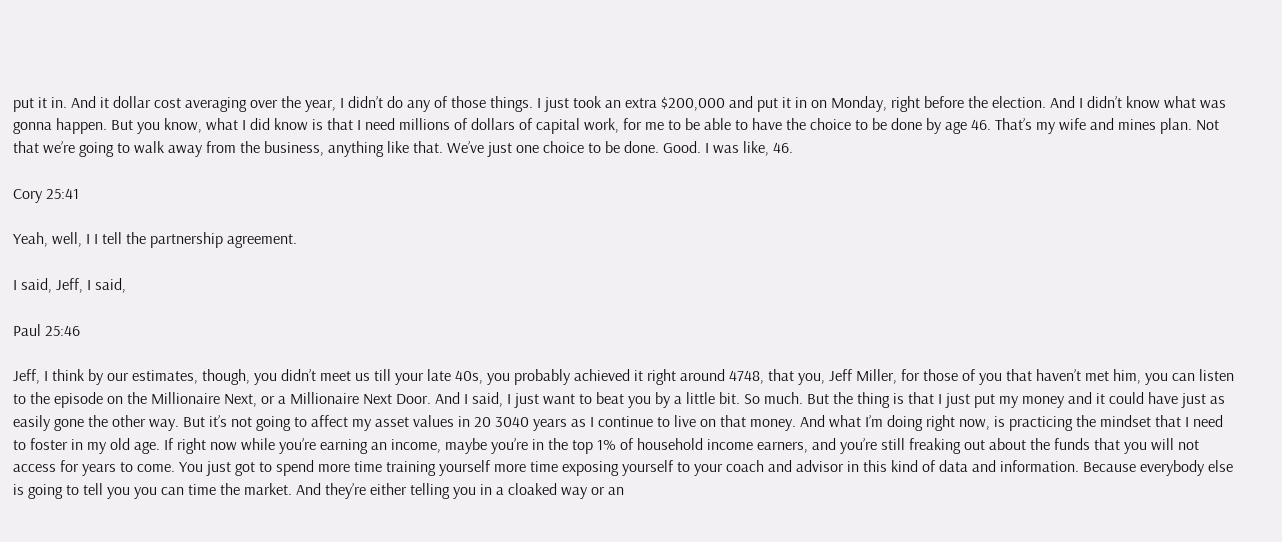put it in. And it dollar cost averaging over the year, I didn’t do any of those things. I just took an extra $200,000 and put it in on Monday, right before the election. And I didn’t know what was gonna happen. But you know, what I did know is that I need millions of dollars of capital work, for me to be able to have the choice to be done by age 46. That’s my wife and mines plan. Not that we’re going to walk away from the business, anything like that. We’ve just one choice to be done. Good. I was like, 46.

Cory 25:41

Yeah, well, I I tell the partnership agreement.

I said, Jeff, I said,

Paul 25:46

Jeff, I think by our estimates, though, you didn’t meet us till your late 40s, you probably achieved it right around 4748, that you, Jeff Miller, for those of you that haven’t met him, you can listen to the episode on the Millionaire Next, or a Millionaire Next Door. And I said, I just want to beat you by a little bit. So much. But the thing is that I just put my money and it could have just as easily gone the other way. But it’s not going to affect my asset values in 20 3040 years as I continue to live on that money. And what I’m doing right now, is practicing the mindset that I need to foster in my old age. If right now while you’re earning an income, maybe you’re in the top 1% of household income earners, and you’re still freaking out about the funds that you will not access for years to come. You just got to spend more time training yourself more time exposing yourself to your coach and advisor in this kind of data and information. Because everybody else is going to tell you you can time the market. And they’re either telling you in a cloaked way or an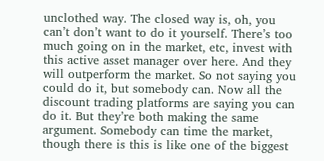unclothed way. The closed way is, oh, you can’t don’t want to do it yourself. There’s too much going on in the market, etc, invest with this active asset manager over here. And they will outperform the market. So not saying you could do it, but somebody can. Now all the discount trading platforms are saying you can do it. But they’re both making the same argument. Somebody can time the market, though there is this is like one of the biggest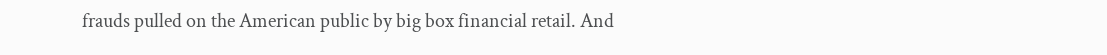frauds pulled on the American public by big box financial retail. And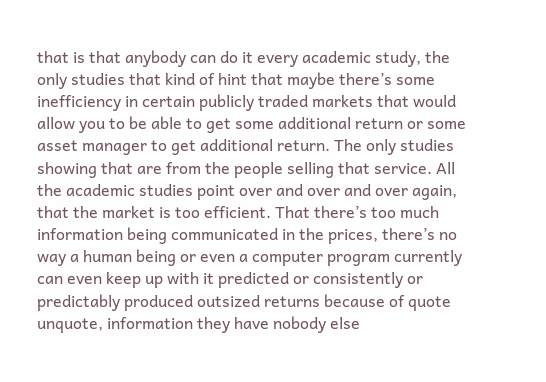that is that anybody can do it every academic study, the only studies that kind of hint that maybe there’s some inefficiency in certain publicly traded markets that would allow you to be able to get some additional return or some asset manager to get additional return. The only studies showing that are from the people selling that service. All the academic studies point over and over and over again, that the market is too efficient. That there’s too much information being communicated in the prices, there’s no way a human being or even a computer program currently can even keep up with it predicted or consistently or predictably produced outsized returns because of quote unquote, information they have nobody else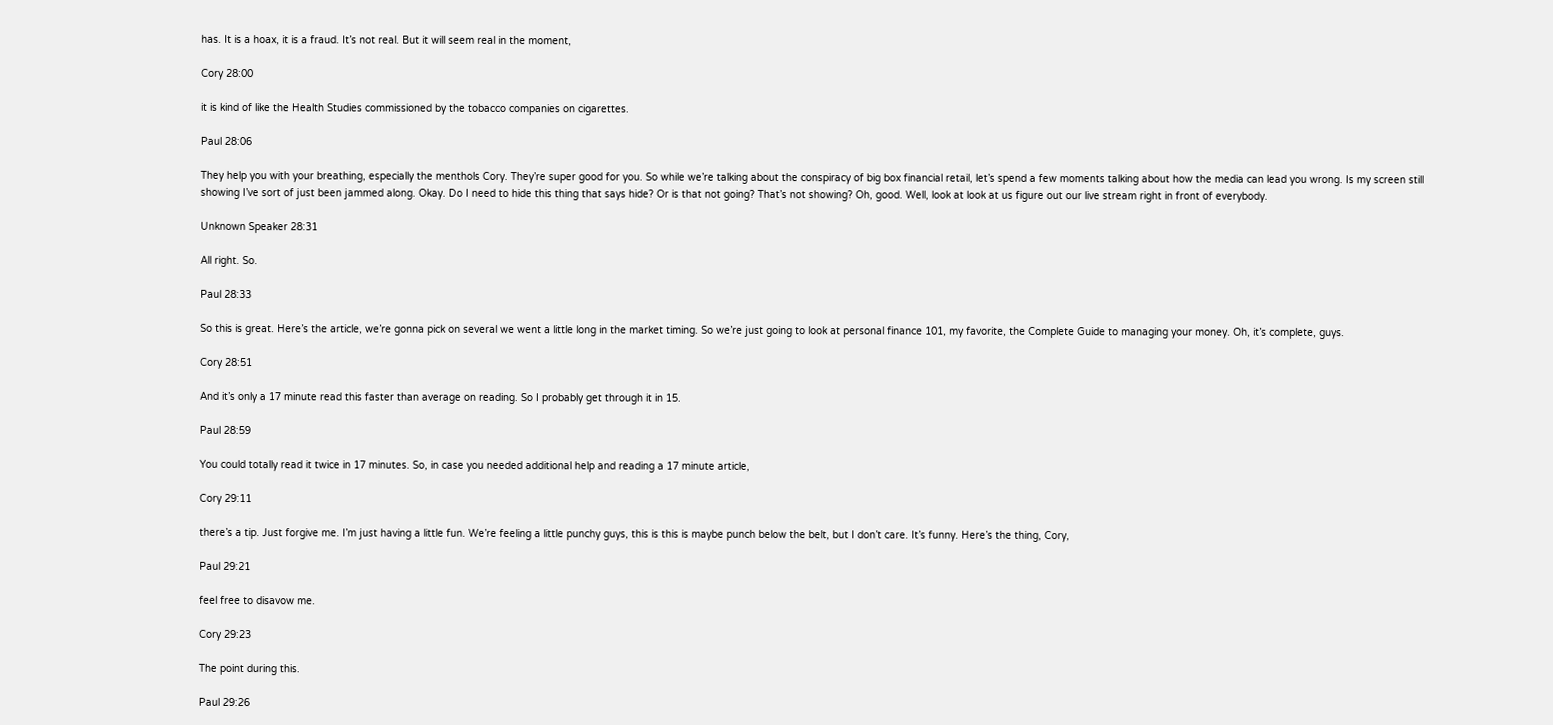has. It is a hoax, it is a fraud. It’s not real. But it will seem real in the moment,

Cory 28:00

it is kind of like the Health Studies commissioned by the tobacco companies on cigarettes.

Paul 28:06

They help you with your breathing, especially the menthols Cory. They’re super good for you. So while we’re talking about the conspiracy of big box financial retail, let’s spend a few moments talking about how the media can lead you wrong. Is my screen still showing I’ve sort of just been jammed along. Okay. Do I need to hide this thing that says hide? Or is that not going? That’s not showing? Oh, good. Well, look at look at us figure out our live stream right in front of everybody.

Unknown Speaker 28:31

All right. So.

Paul 28:33

So this is great. Here’s the article, we’re gonna pick on several we went a little long in the market timing. So we’re just going to look at personal finance 101, my favorite, the Complete Guide to managing your money. Oh, it’s complete, guys.

Cory 28:51

And it’s only a 17 minute read this faster than average on reading. So I probably get through it in 15.

Paul 28:59

You could totally read it twice in 17 minutes. So, in case you needed additional help and reading a 17 minute article,

Cory 29:11

there’s a tip. Just forgive me. I’m just having a little fun. We’re feeling a little punchy guys, this is this is maybe punch below the belt, but I don’t care. It’s funny. Here’s the thing, Cory,

Paul 29:21

feel free to disavow me.

Cory 29:23

The point during this.

Paul 29:26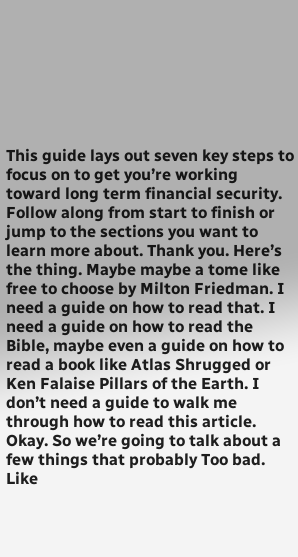This guide lays out seven key steps to focus on to get you’re working toward long term financial security. Follow along from start to finish or jump to the sections you want to learn more about. Thank you. Here’s the thing. Maybe maybe a tome like free to choose by Milton Friedman. I need a guide on how to read that. I need a guide on how to read the Bible, maybe even a guide on how to read a book like Atlas Shrugged or Ken Falaise Pillars of the Earth. I don’t need a guide to walk me through how to read this article. Okay. So we’re going to talk about a few things that probably Too bad. Like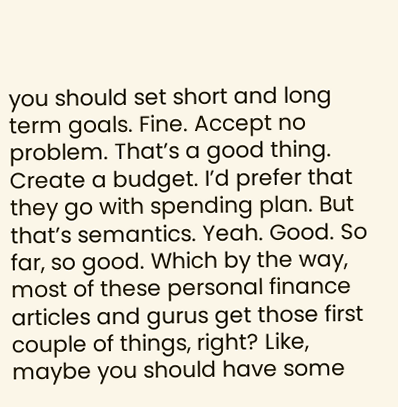you should set short and long term goals. Fine. Accept no problem. That’s a good thing. Create a budget. I’d prefer that they go with spending plan. But that’s semantics. Yeah. Good. So far, so good. Which by the way, most of these personal finance articles and gurus get those first couple of things, right? Like, maybe you should have some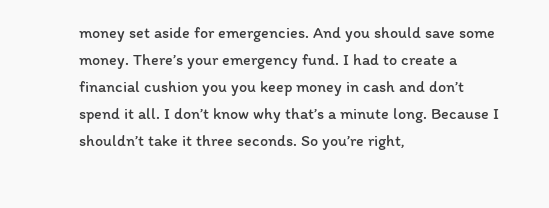money set aside for emergencies. And you should save some money. There’s your emergency fund. I had to create a financial cushion you you keep money in cash and don’t spend it all. I don’t know why that’s a minute long. Because I shouldn’t take it three seconds. So you’re right,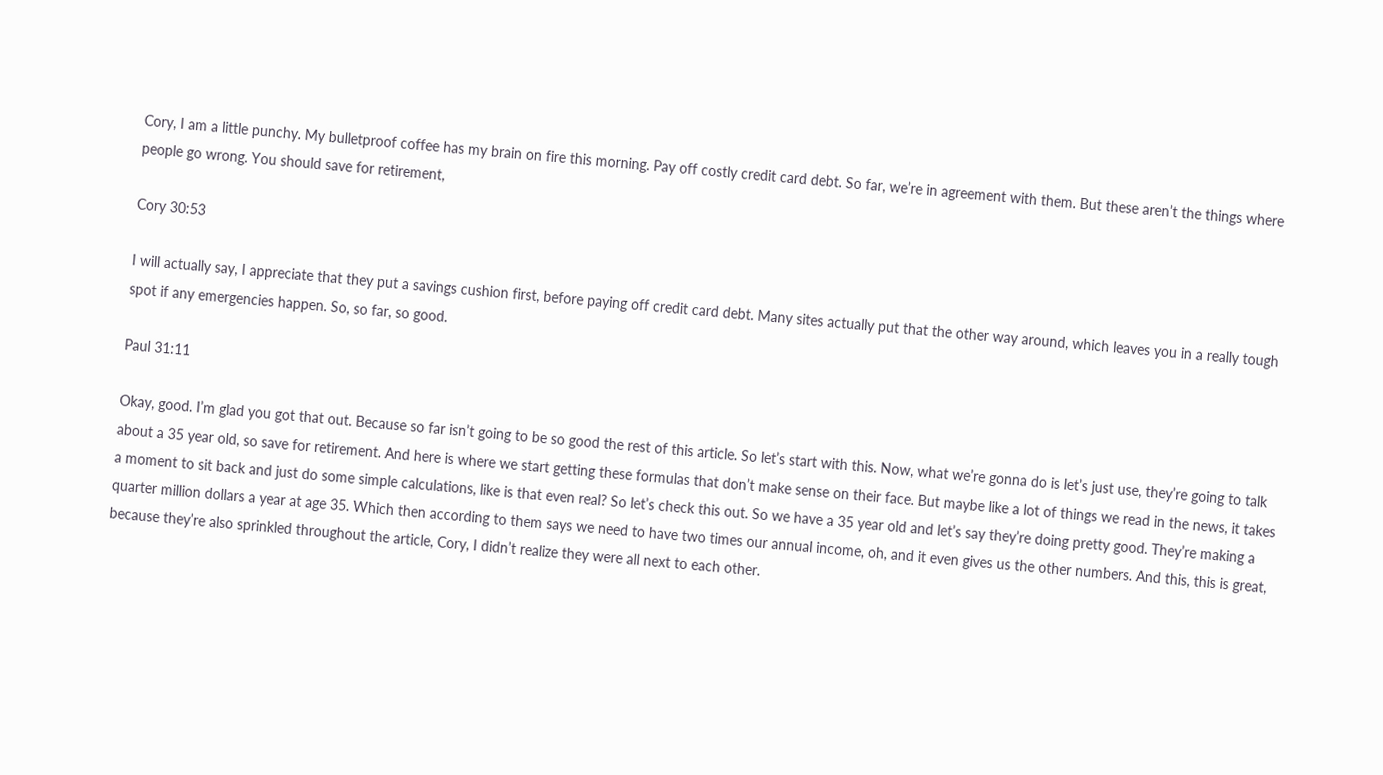Cory, I am a little punchy. My bulletproof coffee has my brain on fire this morning. Pay off costly credit card debt. So far, we’re in agreement with them. But these aren’t the things where people go wrong. You should save for retirement,

Cory 30:53

I will actually say, I appreciate that they put a savings cushion first, before paying off credit card debt. Many sites actually put that the other way around, which leaves you in a really tough spot if any emergencies happen. So, so far, so good.

Paul 31:11

Okay, good. I’m glad you got that out. Because so far isn’t going to be so good the rest of this article. So let’s start with this. Now, what we’re gonna do is let’s just use, they’re going to talk about a 35 year old, so save for retirement. And here is where we start getting these formulas that don’t make sense on their face. But maybe like a lot of things we read in the news, it takes a moment to sit back and just do some simple calculations, like is that even real? So let’s check this out. So we have a 35 year old and let’s say they’re doing pretty good. They’re making a quarter million dollars a year at age 35. Which then according to them says we need to have two times our annual income, oh, and it even gives us the other numbers. And this, this is great, because they’re also sprinkled throughout the article, Cory, I didn’t realize they were all next to each other.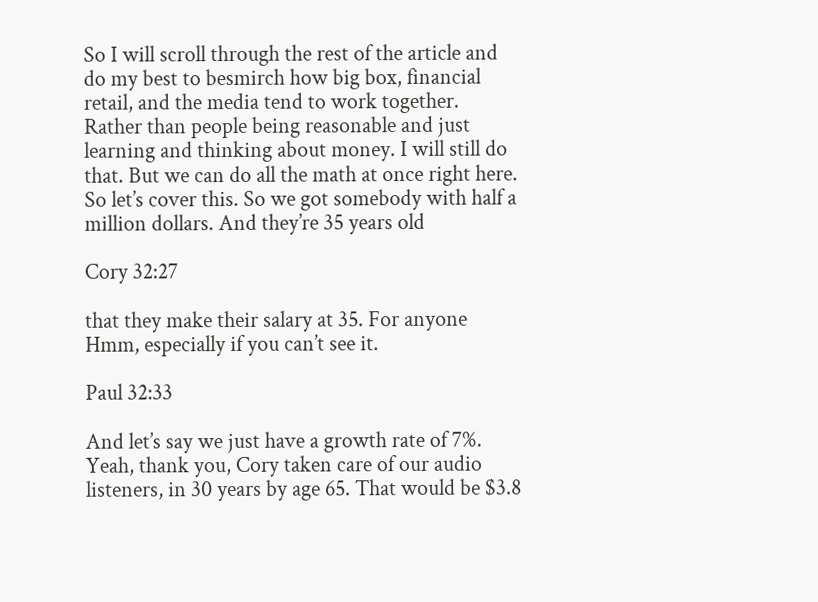So I will scroll through the rest of the article and do my best to besmirch how big box, financial retail, and the media tend to work together. Rather than people being reasonable and just learning and thinking about money. I will still do that. But we can do all the math at once right here. So let’s cover this. So we got somebody with half a million dollars. And they’re 35 years old

Cory 32:27

that they make their salary at 35. For anyone Hmm, especially if you can’t see it.

Paul 32:33

And let’s say we just have a growth rate of 7%. Yeah, thank you, Cory taken care of our audio listeners, in 30 years by age 65. That would be $3.8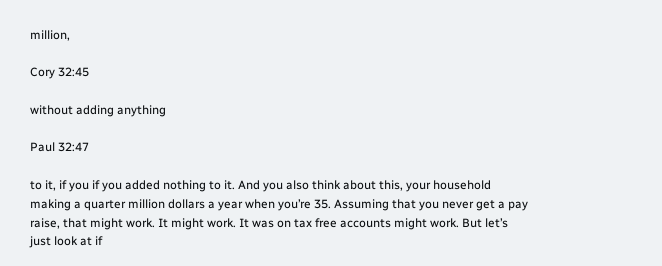million,

Cory 32:45

without adding anything

Paul 32:47

to it, if you if you added nothing to it. And you also think about this, your household making a quarter million dollars a year when you’re 35. Assuming that you never get a pay raise, that might work. It might work. It was on tax free accounts might work. But let’s just look at if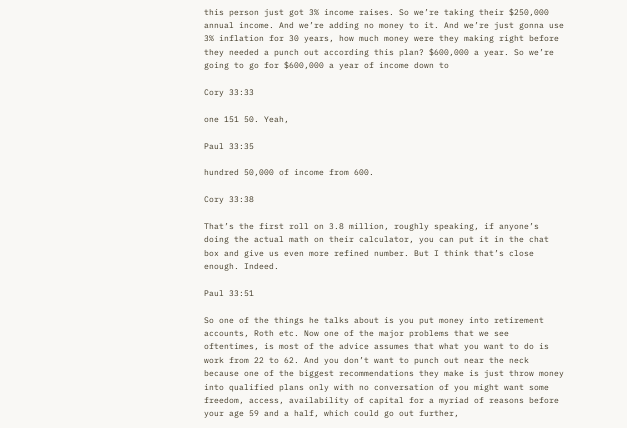this person just got 3% income raises. So we’re taking their $250,000 annual income. And we’re adding no money to it. And we’re just gonna use 3% inflation for 30 years, how much money were they making right before they needed a punch out according this plan? $600,000 a year. So we’re going to go for $600,000 a year of income down to

Cory 33:33

one 151 50. Yeah,

Paul 33:35

hundred 50,000 of income from 600.

Cory 33:38

That’s the first roll on 3.8 million, roughly speaking, if anyone’s doing the actual math on their calculator, you can put it in the chat box and give us even more refined number. But I think that’s close enough. Indeed.

Paul 33:51

So one of the things he talks about is you put money into retirement accounts, Roth etc. Now one of the major problems that we see oftentimes, is most of the advice assumes that what you want to do is work from 22 to 62. And you don’t want to punch out near the neck because one of the biggest recommendations they make is just throw money into qualified plans only with no conversation of you might want some freedom, access, availability of capital for a myriad of reasons before your age 59 and a half, which could go out further,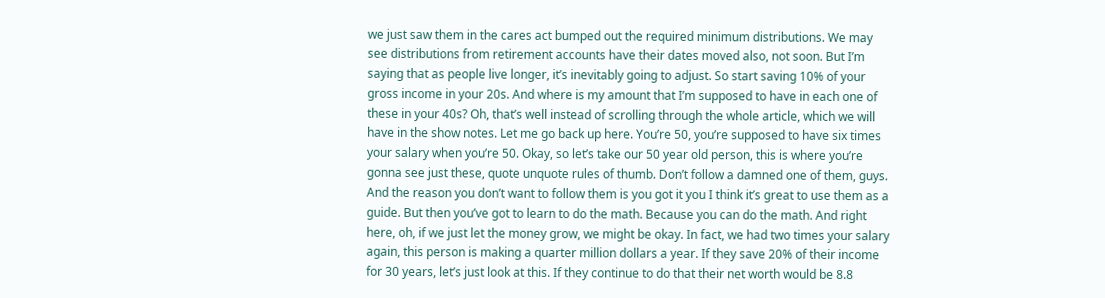we just saw them in the cares act bumped out the required minimum distributions. We may see distributions from retirement accounts have their dates moved also, not soon. But I’m saying that as people live longer, it’s inevitably going to adjust. So start saving 10% of your gross income in your 20s. And where is my amount that I’m supposed to have in each one of these in your 40s? Oh, that’s well instead of scrolling through the whole article, which we will have in the show notes. Let me go back up here. You’re 50, you’re supposed to have six times your salary when you’re 50. Okay, so let’s take our 50 year old person, this is where you’re gonna see just these, quote unquote rules of thumb. Don’t follow a damned one of them, guys. And the reason you don’t want to follow them is you got it you I think it’s great to use them as a guide. But then you’ve got to learn to do the math. Because you can do the math. And right here, oh, if we just let the money grow, we might be okay. In fact, we had two times your salary again, this person is making a quarter million dollars a year. If they save 20% of their income for 30 years, let’s just look at this. If they continue to do that their net worth would be 8.8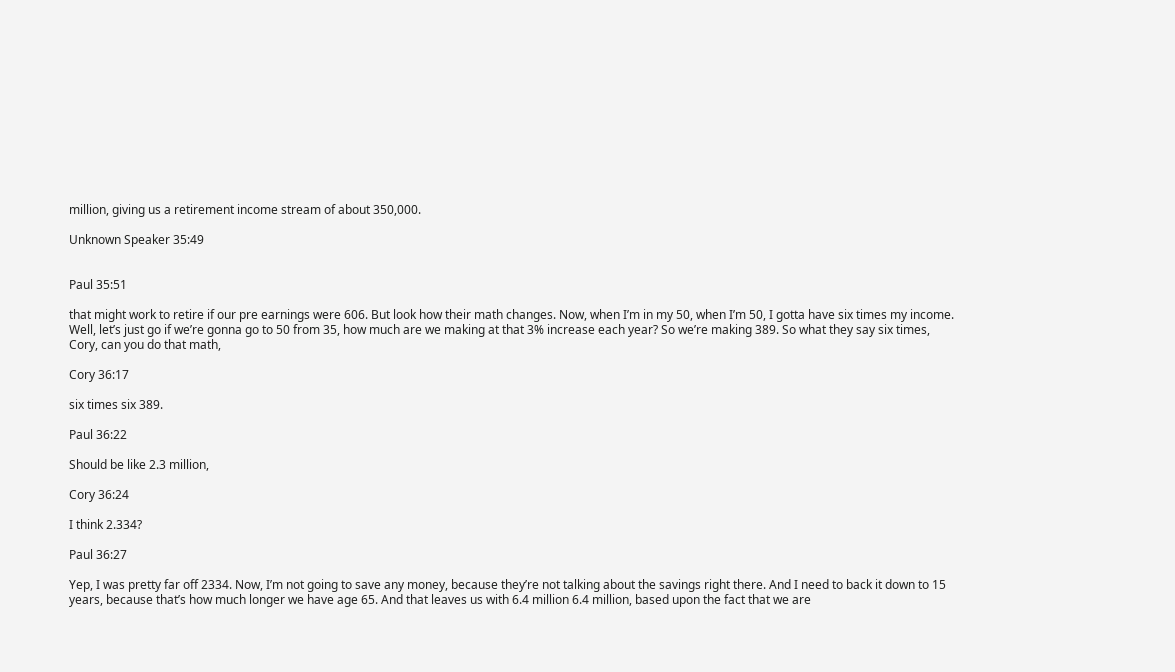million, giving us a retirement income stream of about 350,000.

Unknown Speaker 35:49


Paul 35:51

that might work to retire if our pre earnings were 606. But look how their math changes. Now, when I’m in my 50, when I’m 50, I gotta have six times my income. Well, let’s just go if we’re gonna go to 50 from 35, how much are we making at that 3% increase each year? So we’re making 389. So what they say six times, Cory, can you do that math,

Cory 36:17

six times six 389.

Paul 36:22

Should be like 2.3 million,

Cory 36:24

I think 2.334?

Paul 36:27

Yep, I was pretty far off 2334. Now, I’m not going to save any money, because they’re not talking about the savings right there. And I need to back it down to 15 years, because that’s how much longer we have age 65. And that leaves us with 6.4 million 6.4 million, based upon the fact that we are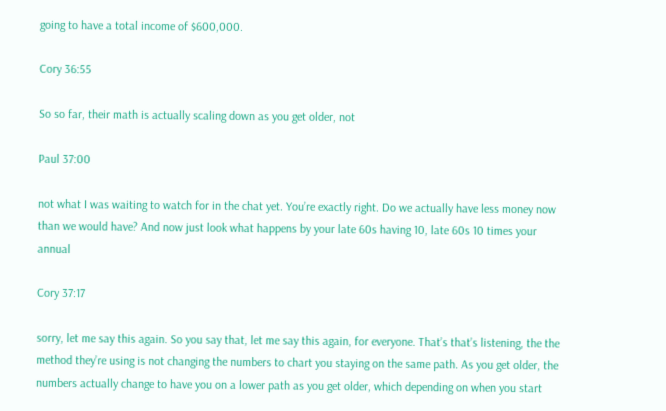going to have a total income of $600,000.

Cory 36:55

So so far, their math is actually scaling down as you get older, not

Paul 37:00

not what I was waiting to watch for in the chat yet. You’re exactly right. Do we actually have less money now than we would have? And now just look what happens by your late 60s having 10, late 60s 10 times your annual

Cory 37:17

sorry, let me say this again. So you say that, let me say this again, for everyone. That’s that’s listening, the the method they’re using is not changing the numbers to chart you staying on the same path. As you get older, the numbers actually change to have you on a lower path as you get older, which depending on when you start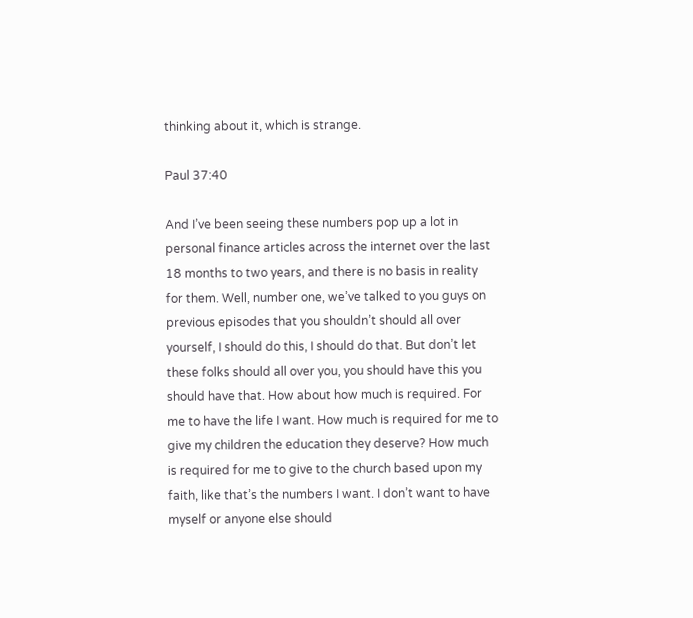thinking about it, which is strange.

Paul 37:40

And I’ve been seeing these numbers pop up a lot in personal finance articles across the internet over the last 18 months to two years, and there is no basis in reality for them. Well, number one, we’ve talked to you guys on previous episodes that you shouldn’t should all over yourself, I should do this, I should do that. But don’t let these folks should all over you, you should have this you should have that. How about how much is required. For me to have the life I want. How much is required for me to give my children the education they deserve? How much is required for me to give to the church based upon my faith, like that’s the numbers I want. I don’t want to have myself or anyone else should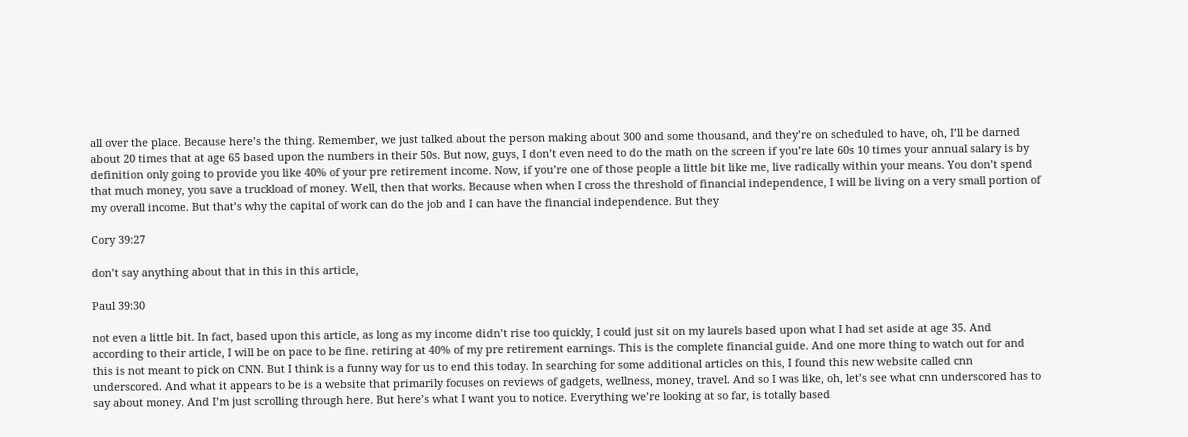all over the place. Because here’s the thing. Remember, we just talked about the person making about 300 and some thousand, and they’re on scheduled to have, oh, I’ll be darned about 20 times that at age 65 based upon the numbers in their 50s. But now, guys, I don’t even need to do the math on the screen if you’re late 60s 10 times your annual salary is by definition only going to provide you like 40% of your pre retirement income. Now, if you’re one of those people a little bit like me, live radically within your means. You don’t spend that much money, you save a truckload of money. Well, then that works. Because when when I cross the threshold of financial independence, I will be living on a very small portion of my overall income. But that’s why the capital of work can do the job and I can have the financial independence. But they

Cory 39:27

don’t say anything about that in this in this article,

Paul 39:30

not even a little bit. In fact, based upon this article, as long as my income didn’t rise too quickly, I could just sit on my laurels based upon what I had set aside at age 35. And according to their article, I will be on pace to be fine. retiring at 40% of my pre retirement earnings. This is the complete financial guide. And one more thing to watch out for and this is not meant to pick on CNN. But I think is a funny way for us to end this today. In searching for some additional articles on this, I found this new website called cnn underscored. And what it appears to be is a website that primarily focuses on reviews of gadgets, wellness, money, travel. And so I was like, oh, let’s see what cnn underscored has to say about money. And I’m just scrolling through here. But here’s what I want you to notice. Everything we’re looking at so far, is totally based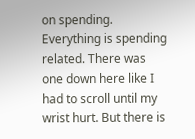on spending. Everything is spending related. There was one down here like I had to scroll until my wrist hurt. But there is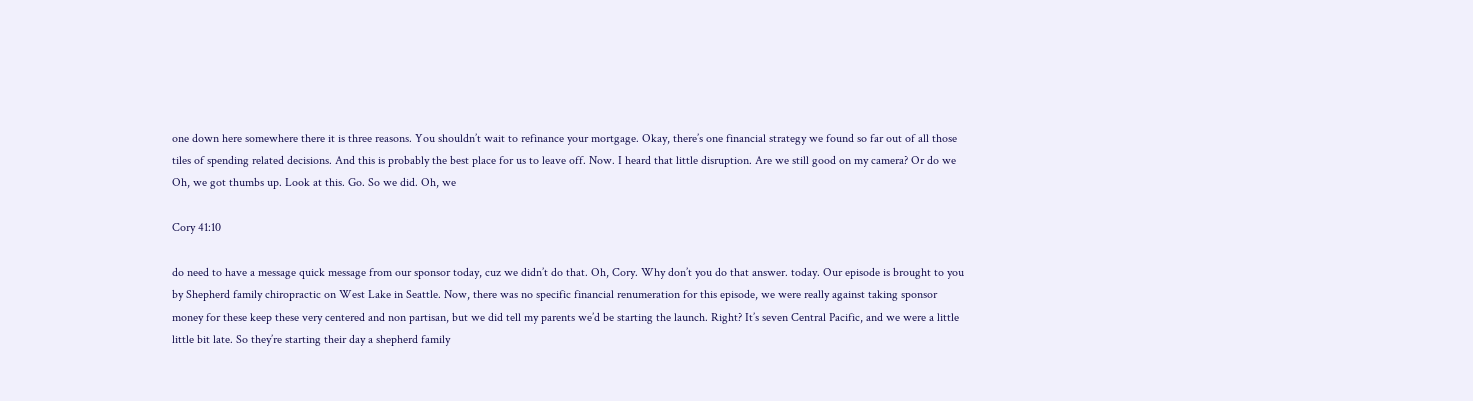one down here somewhere there it is three reasons. You shouldn’t wait to refinance your mortgage. Okay, there’s one financial strategy we found so far out of all those tiles of spending related decisions. And this is probably the best place for us to leave off. Now. I heard that little disruption. Are we still good on my camera? Or do we Oh, we got thumbs up. Look at this. Go. So we did. Oh, we

Cory 41:10

do need to have a message quick message from our sponsor today, cuz we didn’t do that. Oh, Cory. Why don’t you do that answer. today. Our episode is brought to you by Shepherd family chiropractic on West Lake in Seattle. Now, there was no specific financial renumeration for this episode, we were really against taking sponsor money for these keep these very centered and non partisan, but we did tell my parents we’d be starting the launch. Right? It’s seven Central Pacific, and we were a little little bit late. So they’re starting their day a shepherd family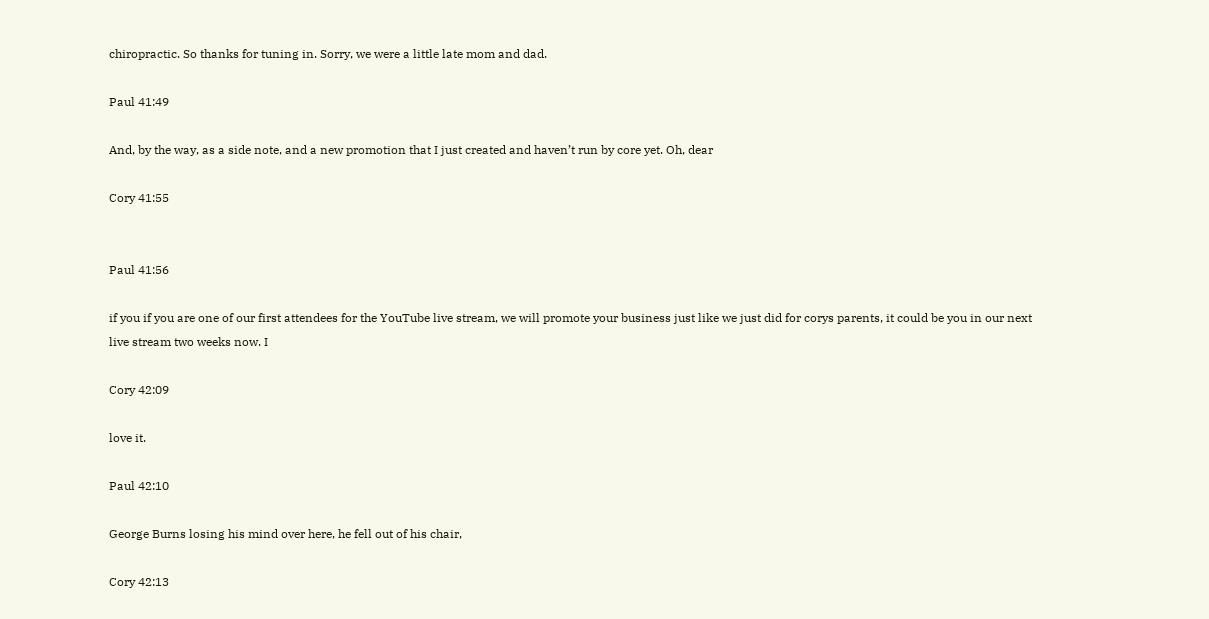chiropractic. So thanks for tuning in. Sorry, we were a little late mom and dad.

Paul 41:49

And, by the way, as a side note, and a new promotion that I just created and haven’t run by core yet. Oh, dear

Cory 41:55


Paul 41:56

if you if you are one of our first attendees for the YouTube live stream, we will promote your business just like we just did for corys parents, it could be you in our next live stream two weeks now. I

Cory 42:09

love it.

Paul 42:10

George Burns losing his mind over here, he fell out of his chair,

Cory 42:13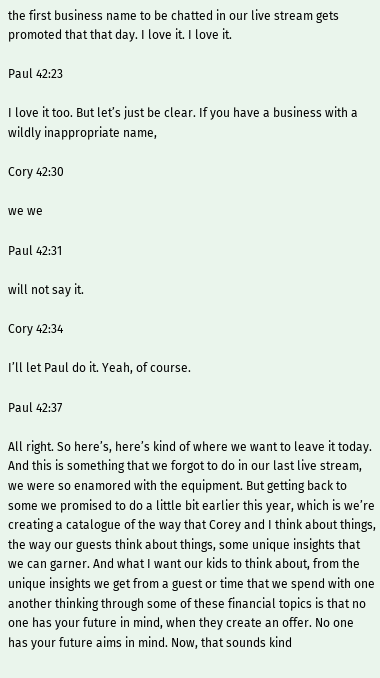the first business name to be chatted in our live stream gets promoted that that day. I love it. I love it.

Paul 42:23

I love it too. But let’s just be clear. If you have a business with a wildly inappropriate name,

Cory 42:30

we we

Paul 42:31

will not say it.

Cory 42:34

I’ll let Paul do it. Yeah, of course.

Paul 42:37

All right. So here’s, here’s kind of where we want to leave it today. And this is something that we forgot to do in our last live stream, we were so enamored with the equipment. But getting back to some we promised to do a little bit earlier this year, which is we’re creating a catalogue of the way that Corey and I think about things, the way our guests think about things, some unique insights that we can garner. And what I want our kids to think about, from the unique insights we get from a guest or time that we spend with one another thinking through some of these financial topics is that no one has your future in mind, when they create an offer. No one has your future aims in mind. Now, that sounds kind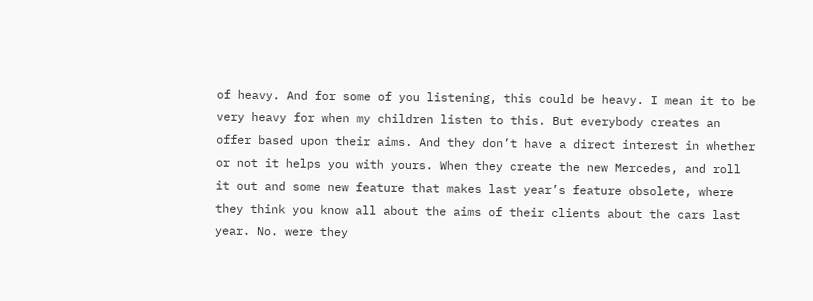of heavy. And for some of you listening, this could be heavy. I mean it to be very heavy for when my children listen to this. But everybody creates an offer based upon their aims. And they don’t have a direct interest in whether or not it helps you with yours. When they create the new Mercedes, and roll it out and some new feature that makes last year’s feature obsolete, where they think you know all about the aims of their clients about the cars last year. No. were they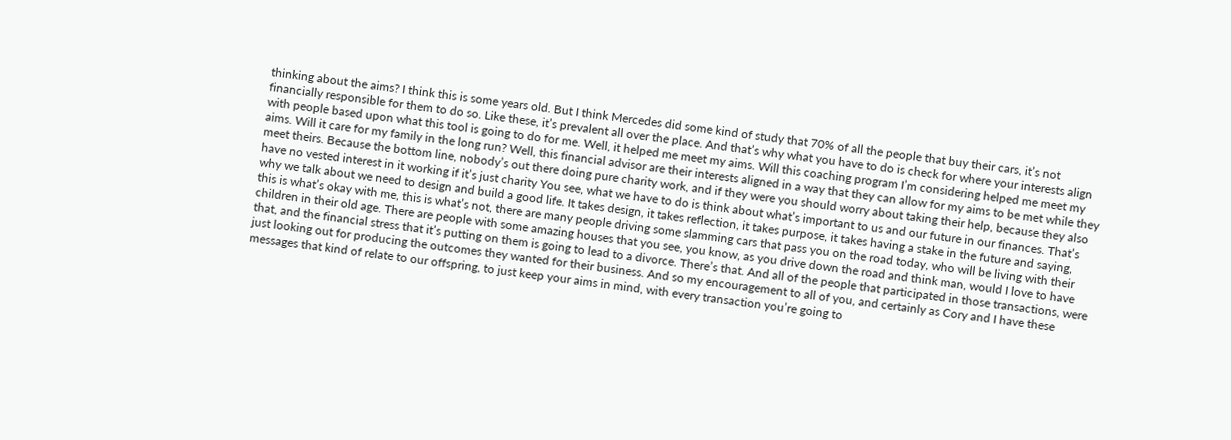thinking about the aims? I think this is some years old. But I think Mercedes did some kind of study that 70% of all the people that buy their cars, it’s not financially responsible for them to do so. Like these, it’s prevalent all over the place. And that’s why what you have to do is check for where your interests align with people based upon what this tool is going to do for me. Well, it helped me meet my aims. Will this coaching program I’m considering helped me meet my aims. Will it care for my family in the long run? Well, this financial advisor are their interests aligned in a way that they can allow for my aims to be met while they meet theirs. Because the bottom line, nobody’s out there doing pure charity work, and if they were you should worry about taking their help, because they also have no vested interest in it working if it’s just charity You see, what we have to do is think about what’s important to us and our future in our finances. That’s why we talk about we need to design and build a good life. It takes design, it takes reflection, it takes purpose, it takes having a stake in the future and saying, this is what’s okay with me, this is what’s not, there are many people driving some slamming cars that pass you on the road today, who will be living with their children in their old age. There are people with some amazing houses that you see, you know, as you drive down the road and think man, would I love to have that, and the financial stress that it’s putting on them is going to lead to a divorce. There’s that. And all of the people that participated in those transactions, were just looking out for producing the outcomes they wanted for their business. And so my encouragement to all of you, and certainly as Cory and I have these messages that kind of relate to our offspring, to just keep your aims in mind, with every transaction you’re going to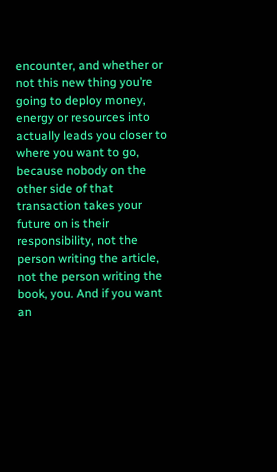encounter, and whether or not this new thing you’re going to deploy money, energy or resources into actually leads you closer to where you want to go, because nobody on the other side of that transaction takes your future on is their responsibility, not the person writing the article, not the person writing the book, you. And if you want an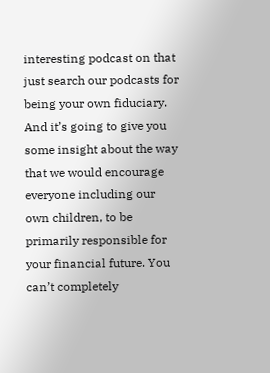interesting podcast on that just search our podcasts for being your own fiduciary. And it’s going to give you some insight about the way that we would encourage everyone including our own children, to be primarily responsible for your financial future. You can’t completely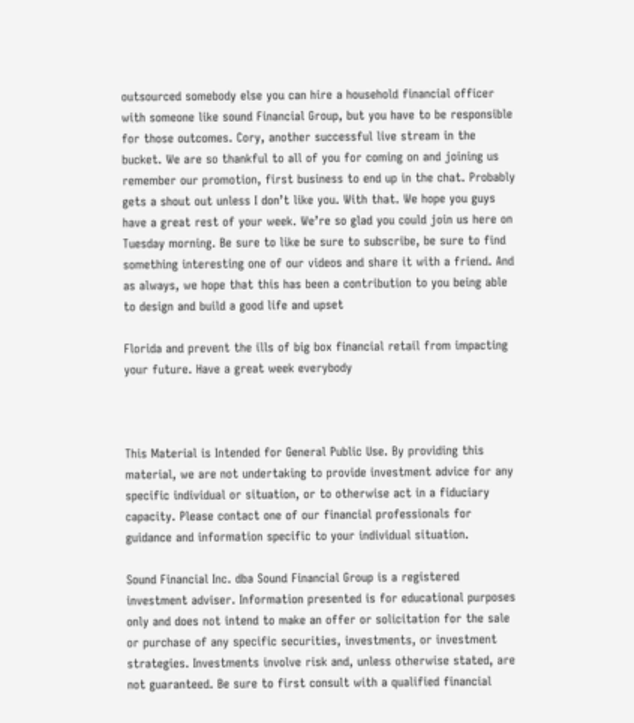outsourced somebody else you can hire a household financial officer with someone like sound Financial Group, but you have to be responsible for those outcomes. Cory, another successful live stream in the bucket. We are so thankful to all of you for coming on and joining us remember our promotion, first business to end up in the chat. Probably gets a shout out unless I don’t like you. With that. We hope you guys have a great rest of your week. We’re so glad you could join us here on Tuesday morning. Be sure to like be sure to subscribe, be sure to find something interesting one of our videos and share it with a friend. And as always, we hope that this has been a contribution to you being able to design and build a good life and upset

Florida and prevent the ills of big box financial retail from impacting your future. Have a great week everybody



This Material is Intended for General Public Use. By providing this material, we are not undertaking to provide investment advice for any specific individual or situation, or to otherwise act in a fiduciary capacity. Please contact one of our financial professionals for guidance and information specific to your individual situation.

Sound Financial Inc. dba Sound Financial Group is a registered investment adviser. Information presented is for educational purposes only and does not intend to make an offer or solicitation for the sale or purchase of any specific securities, investments, or investment strategies. Investments involve risk and, unless otherwise stated, are not guaranteed. Be sure to first consult with a qualified financial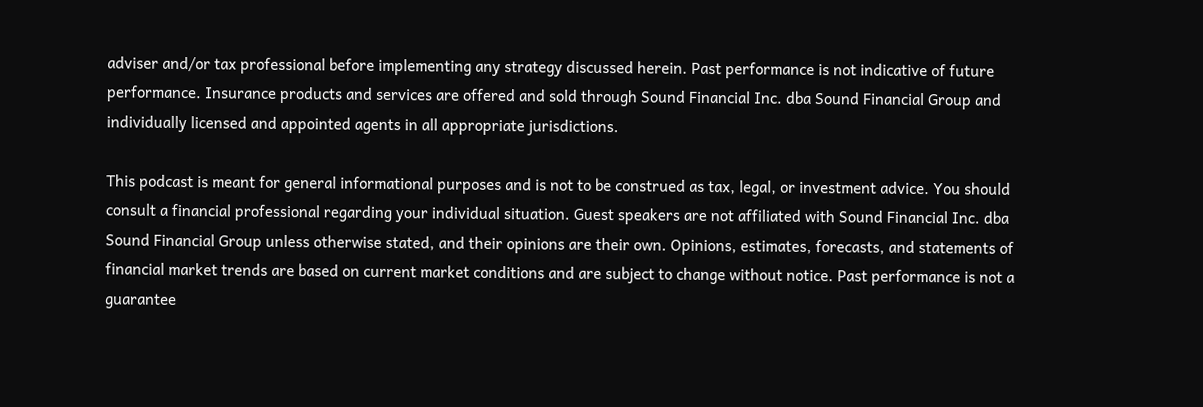adviser and/or tax professional before implementing any strategy discussed herein. Past performance is not indicative of future performance. Insurance products and services are offered and sold through Sound Financial Inc. dba Sound Financial Group and individually licensed and appointed agents in all appropriate jurisdictions.

This podcast is meant for general informational purposes and is not to be construed as tax, legal, or investment advice. You should consult a financial professional regarding your individual situation. Guest speakers are not affiliated with Sound Financial Inc. dba Sound Financial Group unless otherwise stated, and their opinions are their own. Opinions, estimates, forecasts, and statements of financial market trends are based on current market conditions and are subject to change without notice. Past performance is not a guarantee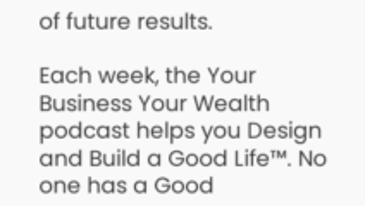of future results.

Each week, the Your Business Your Wealth podcast helps you Design and Build a Good Life™. No one has a Good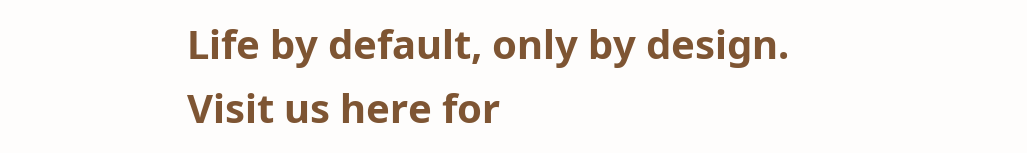Life by default, only by design. Visit us here for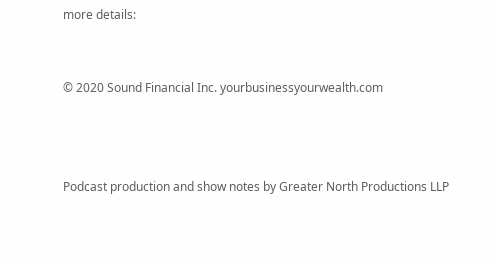more details:


© 2020 Sound Financial Inc. yourbusinessyourwealth.com



Podcast production and show notes by Greater North Productions LLP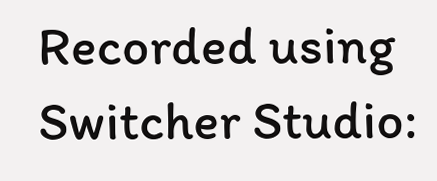Recorded using Switcher Studio: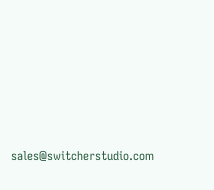sales@switcherstudio.com